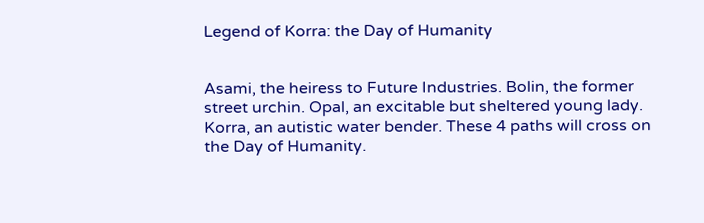Legend of Korra: the Day of Humanity


Asami, the heiress to Future Industries. Bolin, the former street urchin. Opal, an excitable but sheltered young lady. Korra, an autistic water bender. These 4 paths will cross on the Day of Humanity.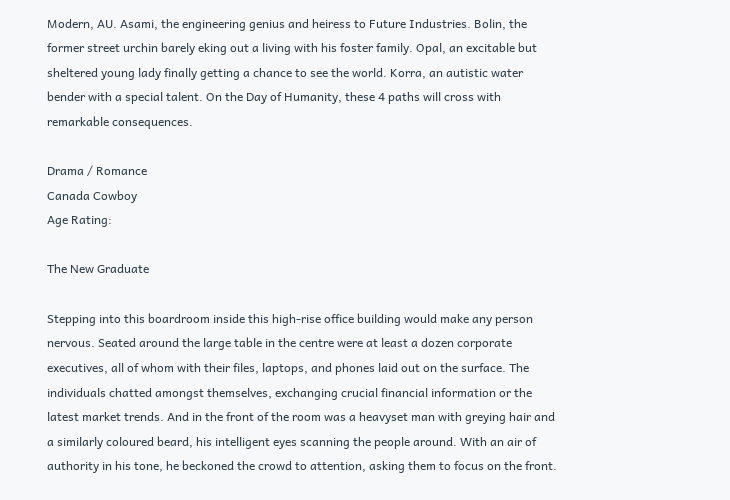Modern, AU. Asami, the engineering genius and heiress to Future Industries. Bolin, the former street urchin barely eking out a living with his foster family. Opal, an excitable but sheltered young lady finally getting a chance to see the world. Korra, an autistic water bender with a special talent. On the Day of Humanity, these 4 paths will cross with remarkable consequences.

Drama / Romance
Canada Cowboy
Age Rating:

The New Graduate

Stepping into this boardroom inside this high-rise office building would make any person nervous. Seated around the large table in the centre were at least a dozen corporate executives, all of whom with their files, laptops, and phones laid out on the surface. The individuals chatted amongst themselves, exchanging crucial financial information or the latest market trends. And in the front of the room was a heavyset man with greying hair and a similarly coloured beard, his intelligent eyes scanning the people around. With an air of authority in his tone, he beckoned the crowd to attention, asking them to focus on the front.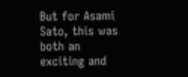But for Asami Sato, this was both an exciting and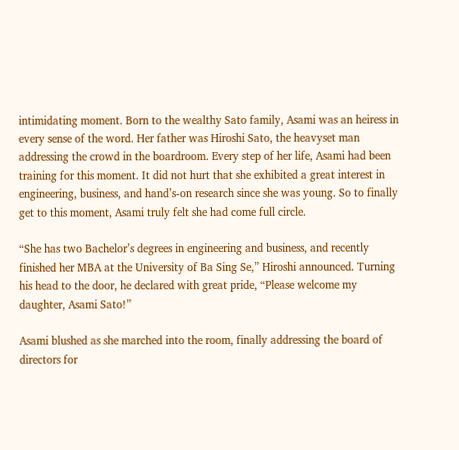intimidating moment. Born to the wealthy Sato family, Asami was an heiress in every sense of the word. Her father was Hiroshi Sato, the heavyset man addressing the crowd in the boardroom. Every step of her life, Asami had been training for this moment. It did not hurt that she exhibited a great interest in engineering, business, and hand’s-on research since she was young. So to finally get to this moment, Asami truly felt she had come full circle.

“She has two Bachelor’s degrees in engineering and business, and recently finished her MBA at the University of Ba Sing Se,” Hiroshi announced. Turning his head to the door, he declared with great pride, “Please welcome my daughter, Asami Sato!”

Asami blushed as she marched into the room, finally addressing the board of directors for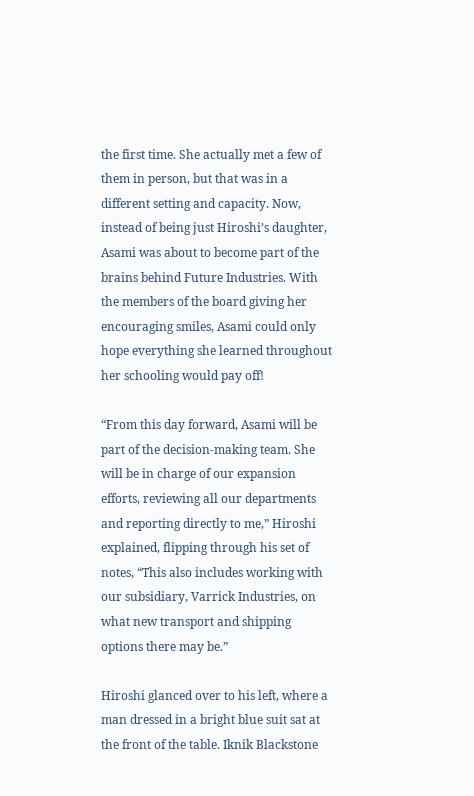the first time. She actually met a few of them in person, but that was in a different setting and capacity. Now, instead of being just Hiroshi’s daughter, Asami was about to become part of the brains behind Future Industries. With the members of the board giving her encouraging smiles, Asami could only hope everything she learned throughout her schooling would pay off!

“From this day forward, Asami will be part of the decision-making team. She will be in charge of our expansion efforts, reviewing all our departments and reporting directly to me,” Hiroshi explained, flipping through his set of notes, “This also includes working with our subsidiary, Varrick Industries, on what new transport and shipping options there may be.”

Hiroshi glanced over to his left, where a man dressed in a bright blue suit sat at the front of the table. Iknik Blackstone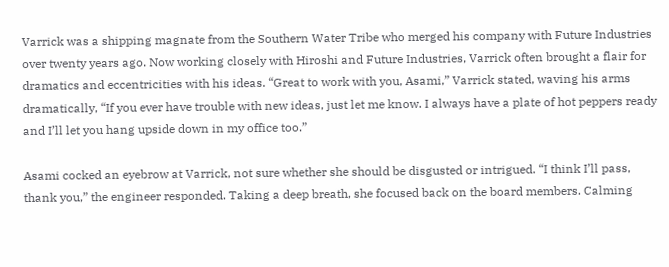Varrick was a shipping magnate from the Southern Water Tribe who merged his company with Future Industries over twenty years ago. Now working closely with Hiroshi and Future Industries, Varrick often brought a flair for dramatics and eccentricities with his ideas. “Great to work with you, Asami,” Varrick stated, waving his arms dramatically, “If you ever have trouble with new ideas, just let me know. I always have a plate of hot peppers ready and I’ll let you hang upside down in my office too.”

Asami cocked an eyebrow at Varrick, not sure whether she should be disgusted or intrigued. “I think I’ll pass, thank you,” the engineer responded. Taking a deep breath, she focused back on the board members. Calming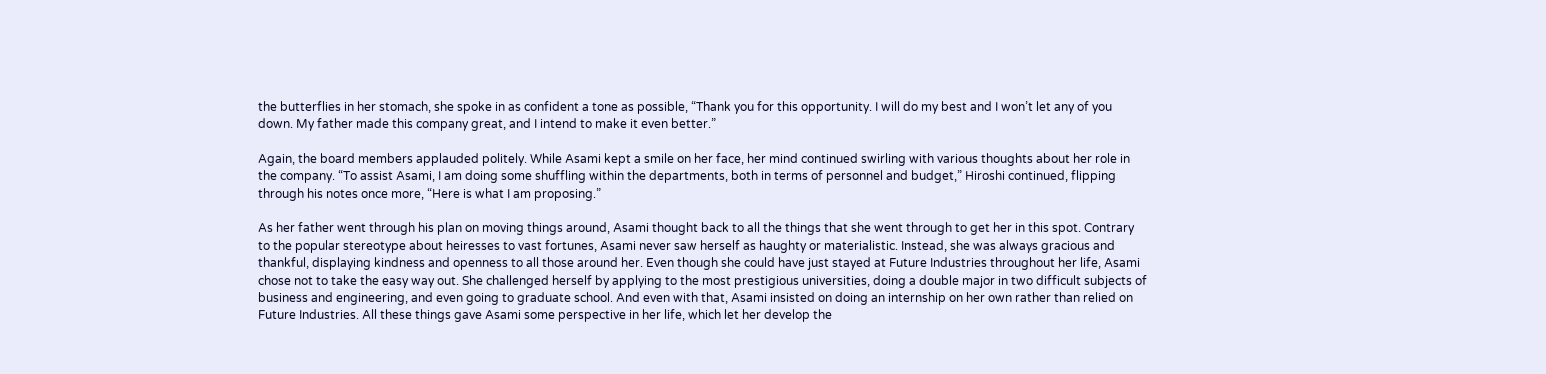the butterflies in her stomach, she spoke in as confident a tone as possible, “Thank you for this opportunity. I will do my best and I won’t let any of you down. My father made this company great, and I intend to make it even better.”

Again, the board members applauded politely. While Asami kept a smile on her face, her mind continued swirling with various thoughts about her role in the company. “To assist Asami, I am doing some shuffling within the departments, both in terms of personnel and budget,” Hiroshi continued, flipping through his notes once more, “Here is what I am proposing.”

As her father went through his plan on moving things around, Asami thought back to all the things that she went through to get her in this spot. Contrary to the popular stereotype about heiresses to vast fortunes, Asami never saw herself as haughty or materialistic. Instead, she was always gracious and thankful, displaying kindness and openness to all those around her. Even though she could have just stayed at Future Industries throughout her life, Asami chose not to take the easy way out. She challenged herself by applying to the most prestigious universities, doing a double major in two difficult subjects of business and engineering, and even going to graduate school. And even with that, Asami insisted on doing an internship on her own rather than relied on Future Industries. All these things gave Asami some perspective in her life, which let her develop the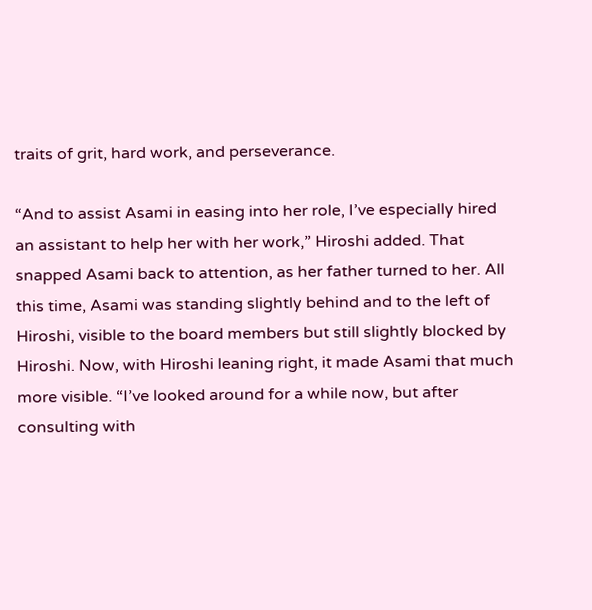traits of grit, hard work, and perseverance.

“And to assist Asami in easing into her role, I’ve especially hired an assistant to help her with her work,” Hiroshi added. That snapped Asami back to attention, as her father turned to her. All this time, Asami was standing slightly behind and to the left of Hiroshi, visible to the board members but still slightly blocked by Hiroshi. Now, with Hiroshi leaning right, it made Asami that much more visible. “I’ve looked around for a while now, but after consulting with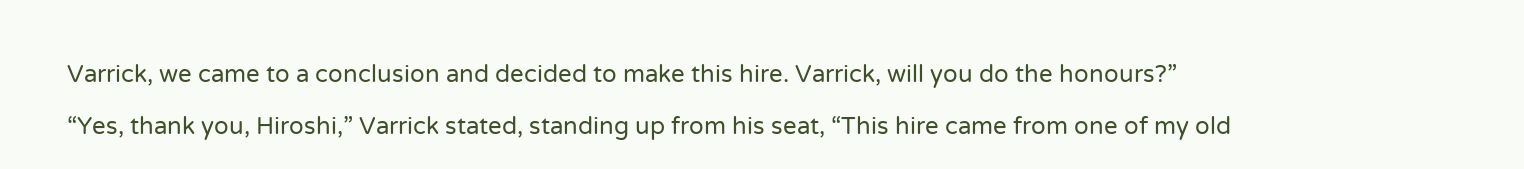Varrick, we came to a conclusion and decided to make this hire. Varrick, will you do the honours?”

“Yes, thank you, Hiroshi,” Varrick stated, standing up from his seat, “This hire came from one of my old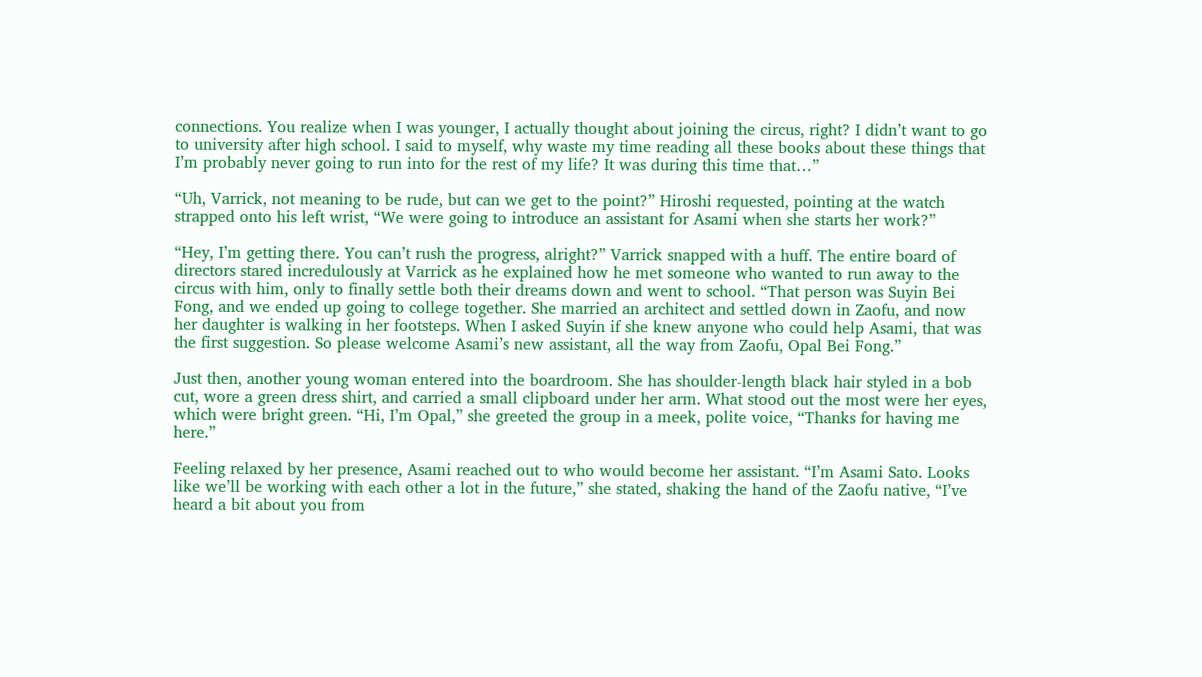connections. You realize when I was younger, I actually thought about joining the circus, right? I didn’t want to go to university after high school. I said to myself, why waste my time reading all these books about these things that I’m probably never going to run into for the rest of my life? It was during this time that…”

“Uh, Varrick, not meaning to be rude, but can we get to the point?” Hiroshi requested, pointing at the watch strapped onto his left wrist, “We were going to introduce an assistant for Asami when she starts her work?”

“Hey, I’m getting there. You can’t rush the progress, alright?” Varrick snapped with a huff. The entire board of directors stared incredulously at Varrick as he explained how he met someone who wanted to run away to the circus with him, only to finally settle both their dreams down and went to school. “That person was Suyin Bei Fong, and we ended up going to college together. She married an architect and settled down in Zaofu, and now her daughter is walking in her footsteps. When I asked Suyin if she knew anyone who could help Asami, that was the first suggestion. So please welcome Asami’s new assistant, all the way from Zaofu, Opal Bei Fong.”

Just then, another young woman entered into the boardroom. She has shoulder-length black hair styled in a bob cut, wore a green dress shirt, and carried a small clipboard under her arm. What stood out the most were her eyes, which were bright green. “Hi, I’m Opal,” she greeted the group in a meek, polite voice, “Thanks for having me here.”

Feeling relaxed by her presence, Asami reached out to who would become her assistant. “I’m Asami Sato. Looks like we’ll be working with each other a lot in the future,” she stated, shaking the hand of the Zaofu native, “I’ve heard a bit about you from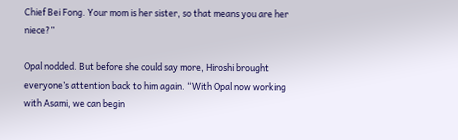Chief Bei Fong. Your mom is her sister, so that means you are her niece?”

Opal nodded. But before she could say more, Hiroshi brought everyone’s attention back to him again. “With Opal now working with Asami, we can begin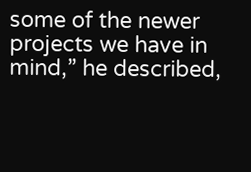some of the newer projects we have in mind,” he described,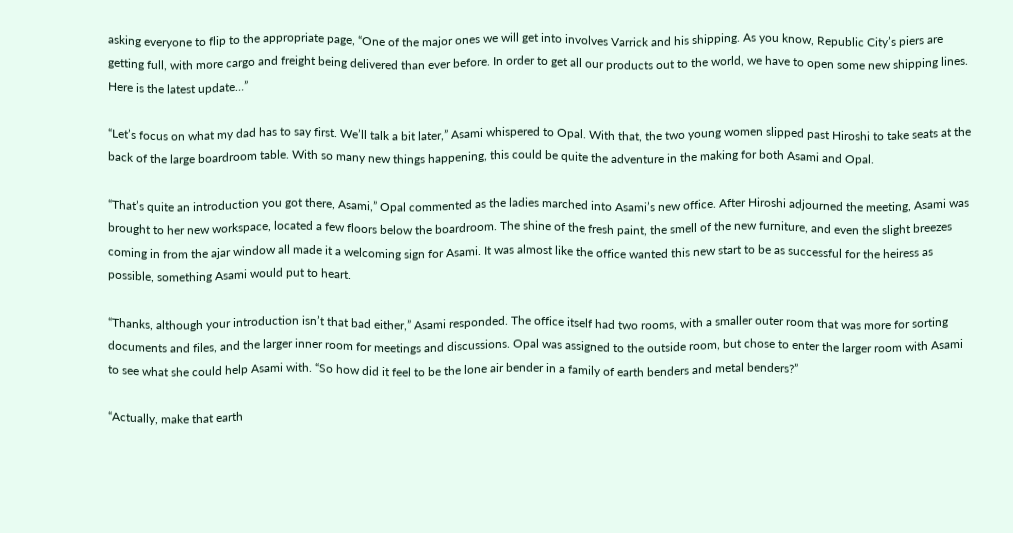asking everyone to flip to the appropriate page, “One of the major ones we will get into involves Varrick and his shipping. As you know, Republic City’s piers are getting full, with more cargo and freight being delivered than ever before. In order to get all our products out to the world, we have to open some new shipping lines. Here is the latest update…”

“Let’s focus on what my dad has to say first. We’ll talk a bit later,” Asami whispered to Opal. With that, the two young women slipped past Hiroshi to take seats at the back of the large boardroom table. With so many new things happening, this could be quite the adventure in the making for both Asami and Opal.

“That’s quite an introduction you got there, Asami,” Opal commented as the ladies marched into Asami’s new office. After Hiroshi adjourned the meeting, Asami was brought to her new workspace, located a few floors below the boardroom. The shine of the fresh paint, the smell of the new furniture, and even the slight breezes coming in from the ajar window all made it a welcoming sign for Asami. It was almost like the office wanted this new start to be as successful for the heiress as possible, something Asami would put to heart.

“Thanks, although your introduction isn’t that bad either,” Asami responded. The office itself had two rooms, with a smaller outer room that was more for sorting documents and files, and the larger inner room for meetings and discussions. Opal was assigned to the outside room, but chose to enter the larger room with Asami to see what she could help Asami with. “So how did it feel to be the lone air bender in a family of earth benders and metal benders?”

“Actually, make that earth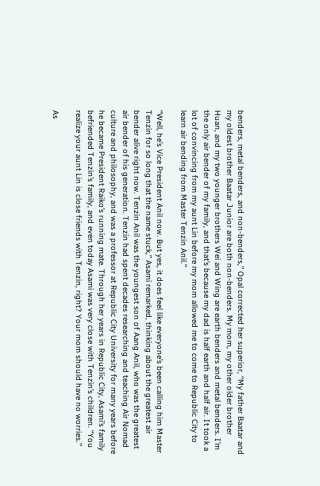benders, metal benders, and non-benders,” Opal corrected her superior, “My father Baatar and my oldest brother Baatar Junior are both non-benders. My mom, my other older brother Huan, and my two younger brothers Wei and Wing are earth benders and metal benders. I’m the only air bender of my family, and that’s because my dad is half earth and half air. It took a lot of convincing from my aunt Lin before my mom allowed me to come to Republic City to learn air bending from Master Tenzin Anil.”

“Well, he’s Vice President Anil now. But yes, it does feel like everyone’s been calling him Master Tenzin for so long that the name stuck,” Asami remarked, thinking about the greatest air bender alive right now. Tenzin Anil was the youngest son of Aang Anil, who was the greatest air bender of his generation. Tenzin had spent decades researching and teaching Air Nomad culture and philosophy, and was a professor at Republic City University for many years before he became President Raiko’s running mate. Through her years in Republic City, Asami’s family befriended Tenzin’s family, and even today Asami was very close with Tenzin’s children. “You realize your aunt Lin is close friends with Tenzin, right? Your mom should have no worries.”

As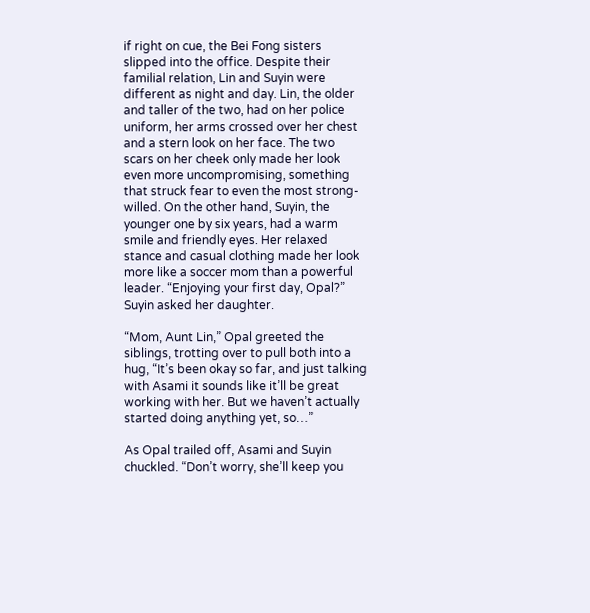if right on cue, the Bei Fong sisters slipped into the office. Despite their familial relation, Lin and Suyin were different as night and day. Lin, the older and taller of the two, had on her police uniform, her arms crossed over her chest and a stern look on her face. The two scars on her cheek only made her look even more uncompromising, something that struck fear to even the most strong-willed. On the other hand, Suyin, the younger one by six years, had a warm smile and friendly eyes. Her relaxed stance and casual clothing made her look more like a soccer mom than a powerful leader. “Enjoying your first day, Opal?” Suyin asked her daughter.

“Mom, Aunt Lin,” Opal greeted the siblings, trotting over to pull both into a hug, “It’s been okay so far, and just talking with Asami it sounds like it’ll be great working with her. But we haven’t actually started doing anything yet, so…”

As Opal trailed off, Asami and Suyin chuckled. “Don’t worry, she’ll keep you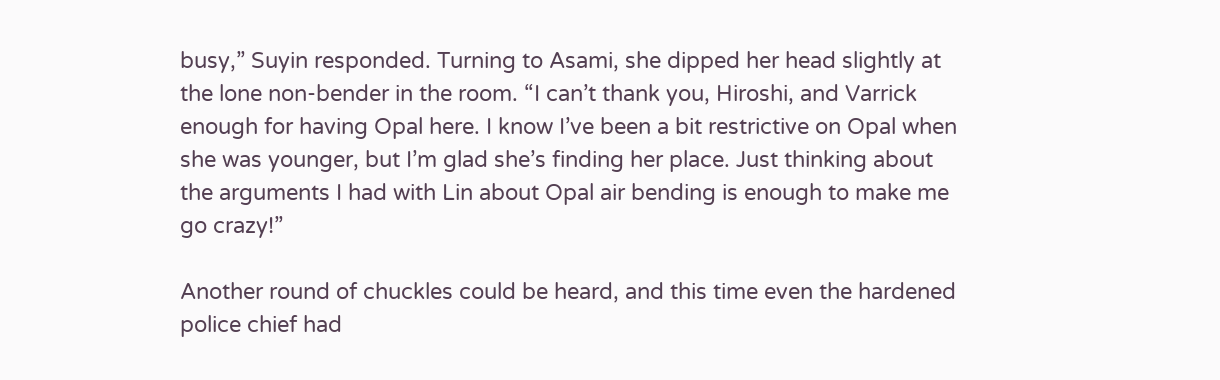busy,” Suyin responded. Turning to Asami, she dipped her head slightly at the lone non-bender in the room. “I can’t thank you, Hiroshi, and Varrick enough for having Opal here. I know I’ve been a bit restrictive on Opal when she was younger, but I’m glad she’s finding her place. Just thinking about the arguments I had with Lin about Opal air bending is enough to make me go crazy!”

Another round of chuckles could be heard, and this time even the hardened police chief had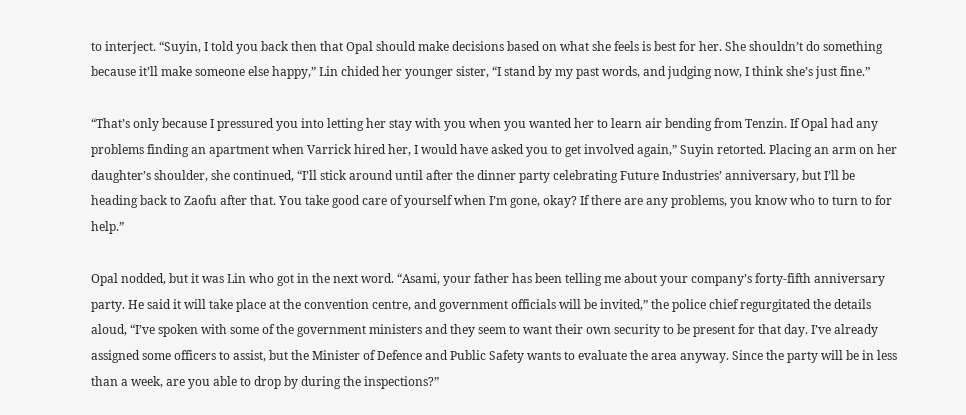to interject. “Suyin, I told you back then that Opal should make decisions based on what she feels is best for her. She shouldn’t do something because it’ll make someone else happy,” Lin chided her younger sister, “I stand by my past words, and judging now, I think she’s just fine.”

“That’s only because I pressured you into letting her stay with you when you wanted her to learn air bending from Tenzin. If Opal had any problems finding an apartment when Varrick hired her, I would have asked you to get involved again,” Suyin retorted. Placing an arm on her daughter’s shoulder, she continued, “I’ll stick around until after the dinner party celebrating Future Industries’ anniversary, but I’ll be heading back to Zaofu after that. You take good care of yourself when I’m gone, okay? If there are any problems, you know who to turn to for help.”

Opal nodded, but it was Lin who got in the next word. “Asami, your father has been telling me about your company’s forty-fifth anniversary party. He said it will take place at the convention centre, and government officials will be invited,” the police chief regurgitated the details aloud, “I’ve spoken with some of the government ministers and they seem to want their own security to be present for that day. I’ve already assigned some officers to assist, but the Minister of Defence and Public Safety wants to evaluate the area anyway. Since the party will be in less than a week, are you able to drop by during the inspections?”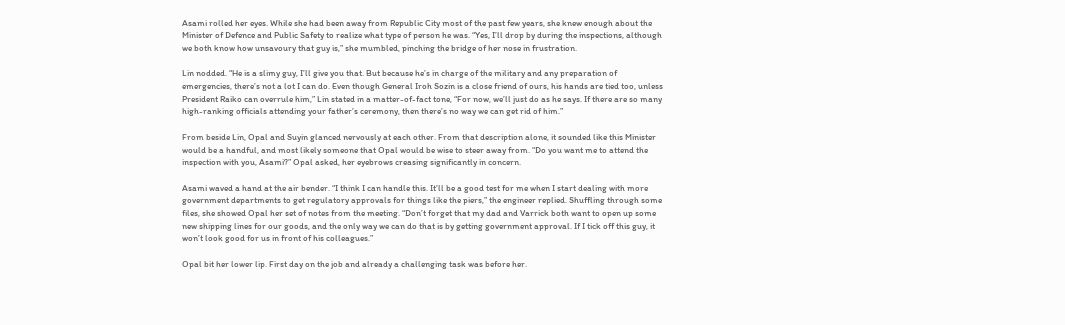Asami rolled her eyes. While she had been away from Republic City most of the past few years, she knew enough about the Minister of Defence and Public Safety to realize what type of person he was. “Yes, I’ll drop by during the inspections, although we both know how unsavoury that guy is,” she mumbled, pinching the bridge of her nose in frustration.

Lin nodded. “He is a slimy guy, I’ll give you that. But because he’s in charge of the military and any preparation of emergencies, there’s not a lot I can do. Even though General Iroh Sozin is a close friend of ours, his hands are tied too, unless President Raiko can overrule him,” Lin stated in a matter-of-fact tone, “For now, we’ll just do as he says. If there are so many high-ranking officials attending your father’s ceremony, then there’s no way we can get rid of him.”

From beside Lin, Opal and Suyin glanced nervously at each other. From that description alone, it sounded like this Minister would be a handful, and most likely someone that Opal would be wise to steer away from. “Do you want me to attend the inspection with you, Asami?” Opal asked, her eyebrows creasing significantly in concern.

Asami waved a hand at the air bender. “I think I can handle this. It’ll be a good test for me when I start dealing with more government departments to get regulatory approvals for things like the piers,” the engineer replied. Shuffling through some files, she showed Opal her set of notes from the meeting. “Don’t forget that my dad and Varrick both want to open up some new shipping lines for our goods, and the only way we can do that is by getting government approval. If I tick off this guy, it won’t look good for us in front of his colleagues.”

Opal bit her lower lip. First day on the job and already a challenging task was before her.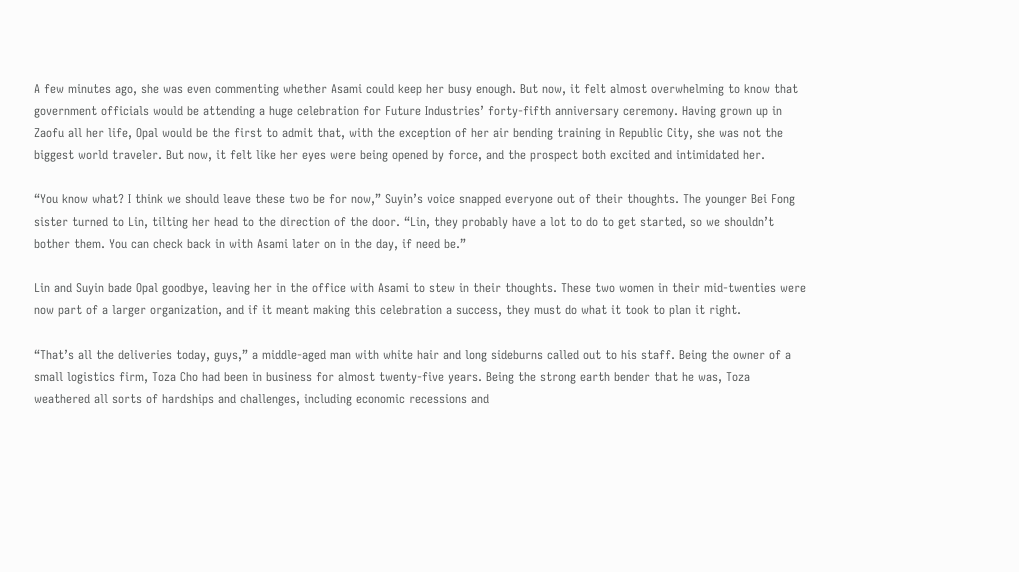A few minutes ago, she was even commenting whether Asami could keep her busy enough. But now, it felt almost overwhelming to know that government officials would be attending a huge celebration for Future Industries’ forty-fifth anniversary ceremony. Having grown up in Zaofu all her life, Opal would be the first to admit that, with the exception of her air bending training in Republic City, she was not the biggest world traveler. But now, it felt like her eyes were being opened by force, and the prospect both excited and intimidated her.

“You know what? I think we should leave these two be for now,” Suyin’s voice snapped everyone out of their thoughts. The younger Bei Fong sister turned to Lin, tilting her head to the direction of the door. “Lin, they probably have a lot to do to get started, so we shouldn’t bother them. You can check back in with Asami later on in the day, if need be.”

Lin and Suyin bade Opal goodbye, leaving her in the office with Asami to stew in their thoughts. These two women in their mid-twenties were now part of a larger organization, and if it meant making this celebration a success, they must do what it took to plan it right.

“That’s all the deliveries today, guys,” a middle-aged man with white hair and long sideburns called out to his staff. Being the owner of a small logistics firm, Toza Cho had been in business for almost twenty-five years. Being the strong earth bender that he was, Toza weathered all sorts of hardships and challenges, including economic recessions and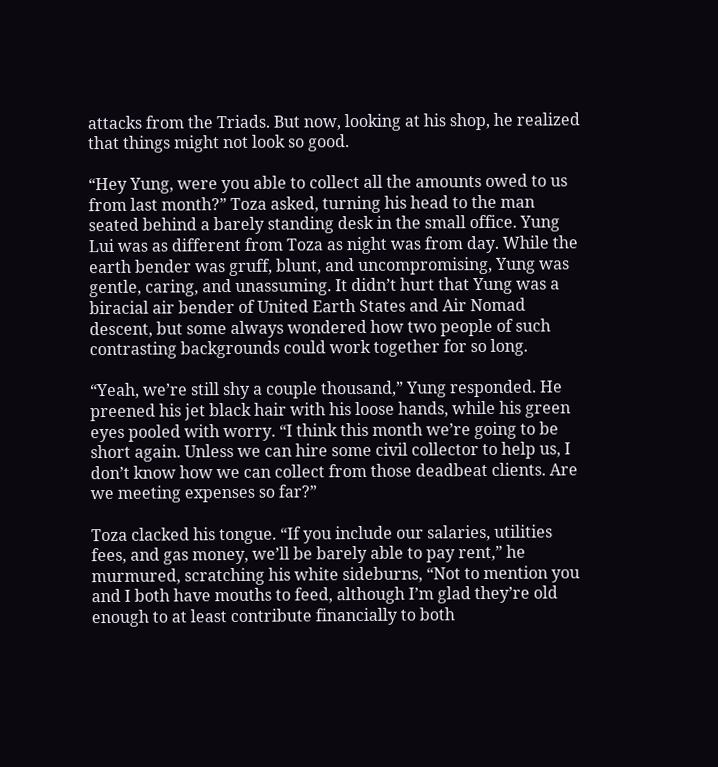attacks from the Triads. But now, looking at his shop, he realized that things might not look so good.

“Hey Yung, were you able to collect all the amounts owed to us from last month?” Toza asked, turning his head to the man seated behind a barely standing desk in the small office. Yung Lui was as different from Toza as night was from day. While the earth bender was gruff, blunt, and uncompromising, Yung was gentle, caring, and unassuming. It didn’t hurt that Yung was a biracial air bender of United Earth States and Air Nomad descent, but some always wondered how two people of such contrasting backgrounds could work together for so long.

“Yeah, we’re still shy a couple thousand,” Yung responded. He preened his jet black hair with his loose hands, while his green eyes pooled with worry. “I think this month we’re going to be short again. Unless we can hire some civil collector to help us, I don’t know how we can collect from those deadbeat clients. Are we meeting expenses so far?”

Toza clacked his tongue. “If you include our salaries, utilities fees, and gas money, we’ll be barely able to pay rent,” he murmured, scratching his white sideburns, “Not to mention you and I both have mouths to feed, although I’m glad they’re old enough to at least contribute financially to both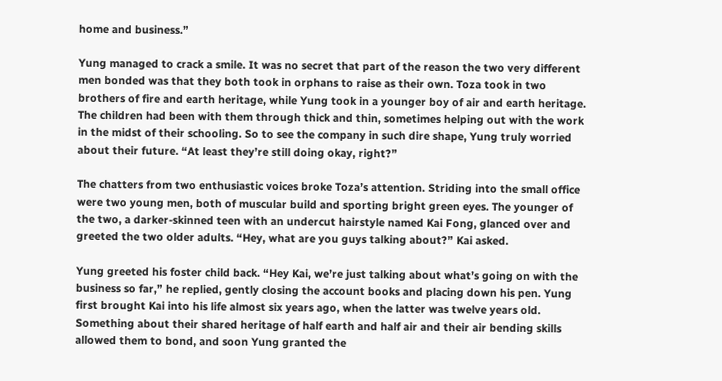home and business.”

Yung managed to crack a smile. It was no secret that part of the reason the two very different men bonded was that they both took in orphans to raise as their own. Toza took in two brothers of fire and earth heritage, while Yung took in a younger boy of air and earth heritage. The children had been with them through thick and thin, sometimes helping out with the work in the midst of their schooling. So to see the company in such dire shape, Yung truly worried about their future. “At least they’re still doing okay, right?”

The chatters from two enthusiastic voices broke Toza’s attention. Striding into the small office were two young men, both of muscular build and sporting bright green eyes. The younger of the two, a darker-skinned teen with an undercut hairstyle named Kai Fong, glanced over and greeted the two older adults. “Hey, what are you guys talking about?” Kai asked.

Yung greeted his foster child back. “Hey Kai, we’re just talking about what’s going on with the business so far,” he replied, gently closing the account books and placing down his pen. Yung first brought Kai into his life almost six years ago, when the latter was twelve years old. Something about their shared heritage of half earth and half air and their air bending skills allowed them to bond, and soon Yung granted the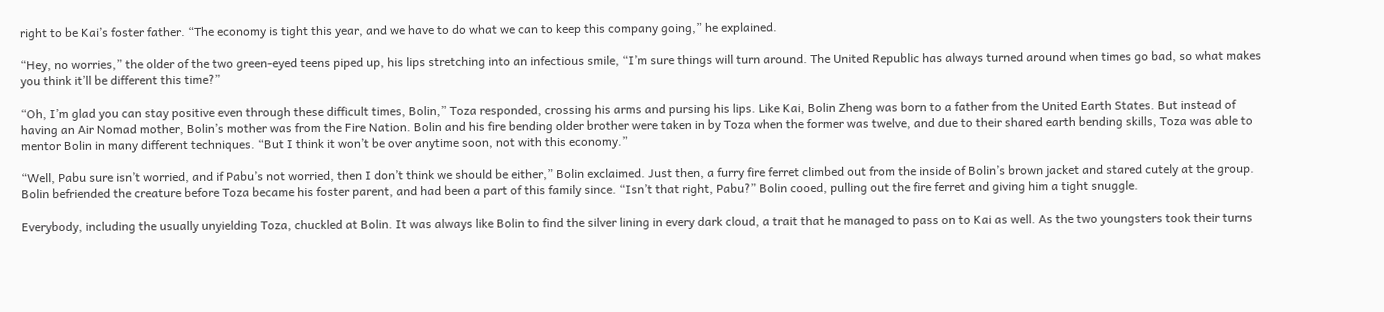right to be Kai’s foster father. “The economy is tight this year, and we have to do what we can to keep this company going,” he explained.

“Hey, no worries,” the older of the two green-eyed teens piped up, his lips stretching into an infectious smile, “I’m sure things will turn around. The United Republic has always turned around when times go bad, so what makes you think it’ll be different this time?”

“Oh, I’m glad you can stay positive even through these difficult times, Bolin,” Toza responded, crossing his arms and pursing his lips. Like Kai, Bolin Zheng was born to a father from the United Earth States. But instead of having an Air Nomad mother, Bolin’s mother was from the Fire Nation. Bolin and his fire bending older brother were taken in by Toza when the former was twelve, and due to their shared earth bending skills, Toza was able to mentor Bolin in many different techniques. “But I think it won’t be over anytime soon, not with this economy.”

“Well, Pabu sure isn’t worried, and if Pabu’s not worried, then I don’t think we should be either,” Bolin exclaimed. Just then, a furry fire ferret climbed out from the inside of Bolin’s brown jacket and stared cutely at the group. Bolin befriended the creature before Toza became his foster parent, and had been a part of this family since. “Isn’t that right, Pabu?” Bolin cooed, pulling out the fire ferret and giving him a tight snuggle.

Everybody, including the usually unyielding Toza, chuckled at Bolin. It was always like Bolin to find the silver lining in every dark cloud, a trait that he managed to pass on to Kai as well. As the two youngsters took their turns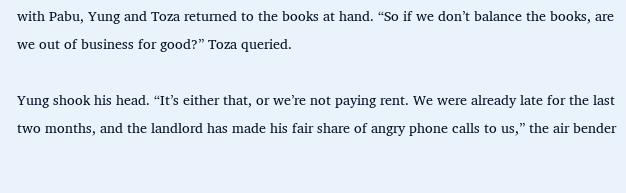with Pabu, Yung and Toza returned to the books at hand. “So if we don’t balance the books, are we out of business for good?” Toza queried.

Yung shook his head. “It’s either that, or we’re not paying rent. We were already late for the last two months, and the landlord has made his fair share of angry phone calls to us,” the air bender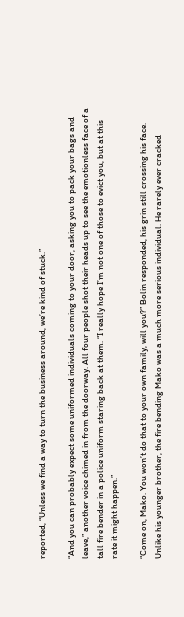reported, “Unless we find a way to turn the business around, we’re kind of stuck.”

“And you can probably expect some uniformed individuals coming to your door, asking you to pack your bags and leave,” another voice chimed in from the doorway. All four people shot their heads up to see the emotionless face of a tall fire bender in a police uniform staring back at them. “I really hope I’m not one of those to evict you, but at this rate it might happen.”

“Come on, Mako. You won’t do that to your own family, will you?” Bolin responded, his grin still crossing his face. Unlike his younger brother, the fire bending Mako was a much more serious individual. He rarely ever cracked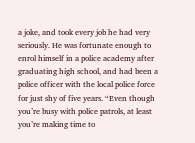a joke, and took every job he had very seriously. He was fortunate enough to enrol himself in a police academy after graduating high school, and had been a police officer with the local police force for just shy of five years. “Even though you’re busy with police patrols, at least you’re making time to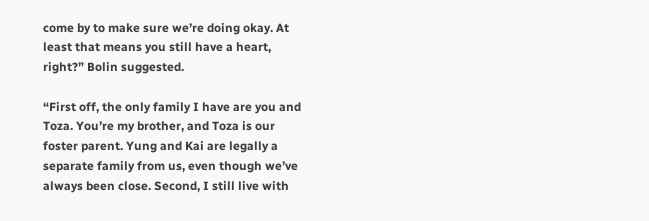come by to make sure we’re doing okay. At least that means you still have a heart, right?” Bolin suggested.

“First off, the only family I have are you and Toza. You’re my brother, and Toza is our foster parent. Yung and Kai are legally a separate family from us, even though we’ve always been close. Second, I still live with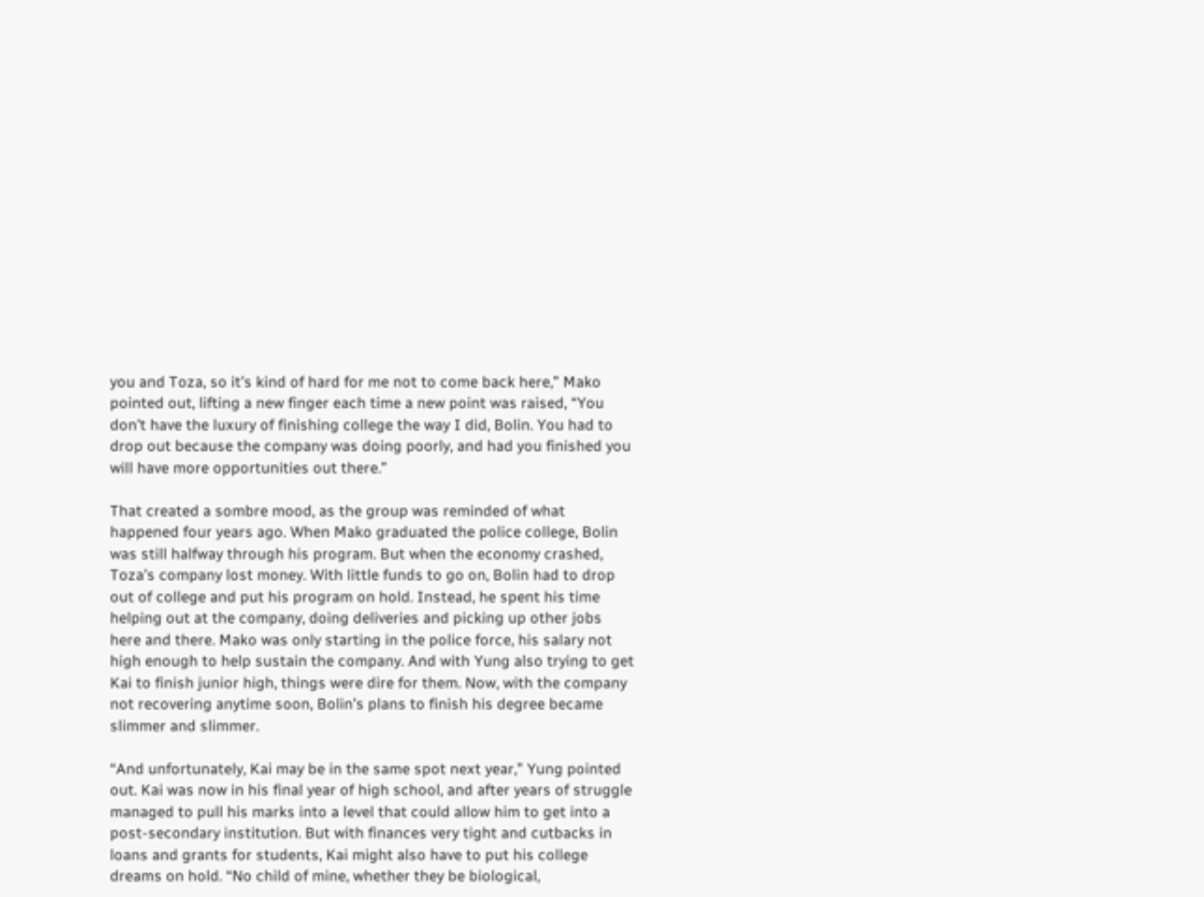you and Toza, so it’s kind of hard for me not to come back here,” Mako pointed out, lifting a new finger each time a new point was raised, “You don’t have the luxury of finishing college the way I did, Bolin. You had to drop out because the company was doing poorly, and had you finished you will have more opportunities out there.”

That created a sombre mood, as the group was reminded of what happened four years ago. When Mako graduated the police college, Bolin was still halfway through his program. But when the economy crashed, Toza’s company lost money. With little funds to go on, Bolin had to drop out of college and put his program on hold. Instead, he spent his time helping out at the company, doing deliveries and picking up other jobs here and there. Mako was only starting in the police force, his salary not high enough to help sustain the company. And with Yung also trying to get Kai to finish junior high, things were dire for them. Now, with the company not recovering anytime soon, Bolin’s plans to finish his degree became slimmer and slimmer.

“And unfortunately, Kai may be in the same spot next year,” Yung pointed out. Kai was now in his final year of high school, and after years of struggle managed to pull his marks into a level that could allow him to get into a post-secondary institution. But with finances very tight and cutbacks in loans and grants for students, Kai might also have to put his college dreams on hold. “No child of mine, whether they be biological,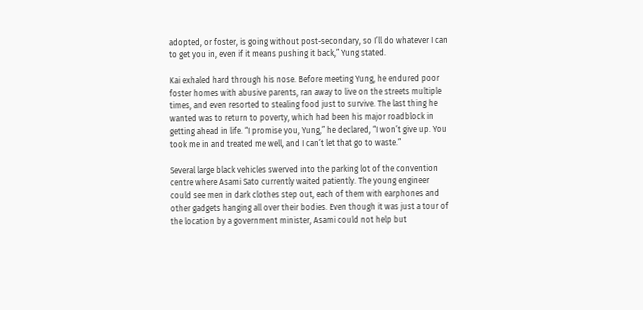adopted, or foster, is going without post-secondary, so I’ll do whatever I can to get you in, even if it means pushing it back,” Yung stated.

Kai exhaled hard through his nose. Before meeting Yung, he endured poor foster homes with abusive parents, ran away to live on the streets multiple times, and even resorted to stealing food just to survive. The last thing he wanted was to return to poverty, which had been his major roadblock in getting ahead in life. “I promise you, Yung,” he declared, “I won’t give up. You took me in and treated me well, and I can’t let that go to waste.”

Several large black vehicles swerved into the parking lot of the convention centre where Asami Sato currently waited patiently. The young engineer could see men in dark clothes step out, each of them with earphones and other gadgets hanging all over their bodies. Even though it was just a tour of the location by a government minister, Asami could not help but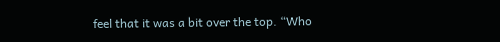feel that it was a bit over the top. “Who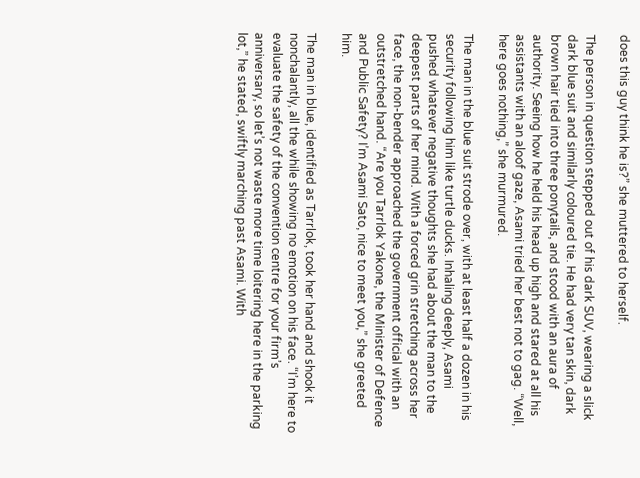does this guy think he is?” she muttered to herself.

The person in question stepped out of his dark SUV, wearing a slick dark blue suit and similarly coloured tie. He had very tan skin, dark brown hair tied into three ponytails, and stood with an aura of authority. Seeing how he held his head up high and stared at all his assistants with an aloof gaze, Asami tried her best not to gag. “Well, here goes nothing,” she murmured.

The man in the blue suit strode over, with at least half a dozen in his security following him like turtle ducks. Inhaling deeply, Asami pushed whatever negative thoughts she had about the man to the deepest parts of her mind. With a forced grin stretching across her face, the non-bender approached the government official with an outstretched hand. “Are you Tarrlok Yakone, the Minister of Defence and Public Safety? I’m Asami Sato, nice to meet you,” she greeted him.

The man in blue, identified as Tarrlok, took her hand and shook it nonchalantly, all the while showing no emotion on his face. “I’m here to evaluate the safety of the convention centre for your firm’s anniversary, so let’s not waste more time loitering here in the parking lot,” he stated, swiftly marching past Asami. With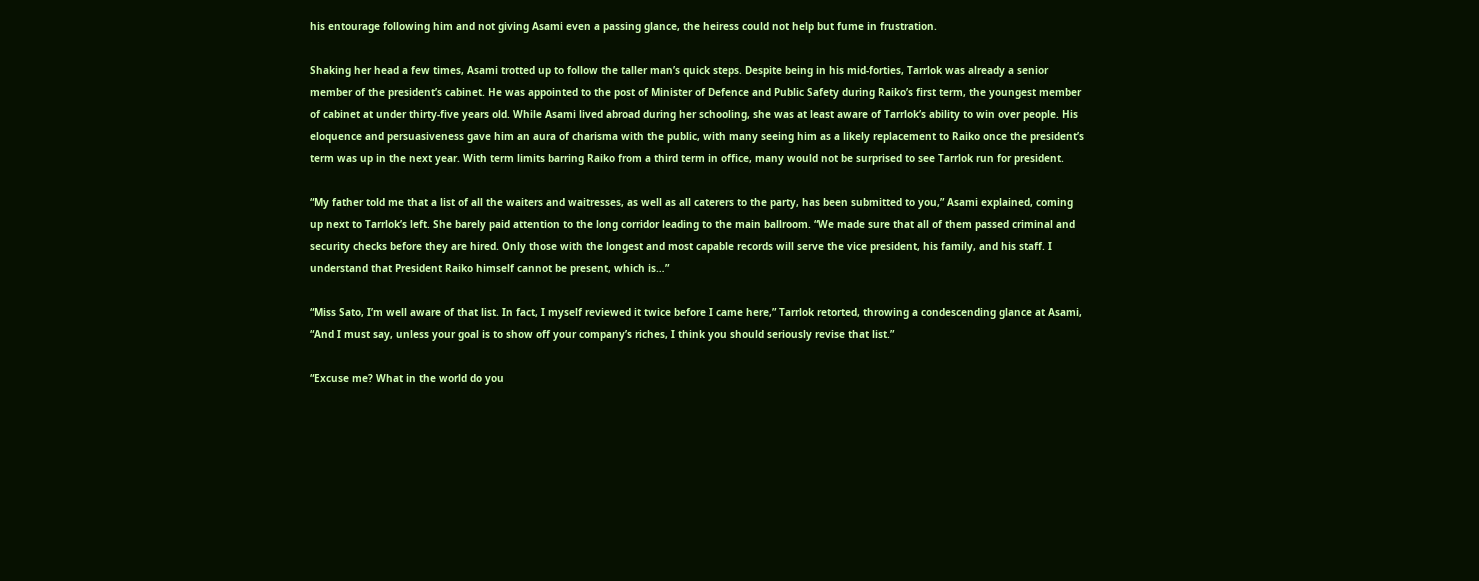his entourage following him and not giving Asami even a passing glance, the heiress could not help but fume in frustration.

Shaking her head a few times, Asami trotted up to follow the taller man’s quick steps. Despite being in his mid-forties, Tarrlok was already a senior member of the president’s cabinet. He was appointed to the post of Minister of Defence and Public Safety during Raiko’s first term, the youngest member of cabinet at under thirty-five years old. While Asami lived abroad during her schooling, she was at least aware of Tarrlok’s ability to win over people. His eloquence and persuasiveness gave him an aura of charisma with the public, with many seeing him as a likely replacement to Raiko once the president’s term was up in the next year. With term limits barring Raiko from a third term in office, many would not be surprised to see Tarrlok run for president.

“My father told me that a list of all the waiters and waitresses, as well as all caterers to the party, has been submitted to you,” Asami explained, coming up next to Tarrlok’s left. She barely paid attention to the long corridor leading to the main ballroom. “We made sure that all of them passed criminal and security checks before they are hired. Only those with the longest and most capable records will serve the vice president, his family, and his staff. I understand that President Raiko himself cannot be present, which is…”

“Miss Sato, I’m well aware of that list. In fact, I myself reviewed it twice before I came here,” Tarrlok retorted, throwing a condescending glance at Asami, “And I must say, unless your goal is to show off your company’s riches, I think you should seriously revise that list.”

“Excuse me? What in the world do you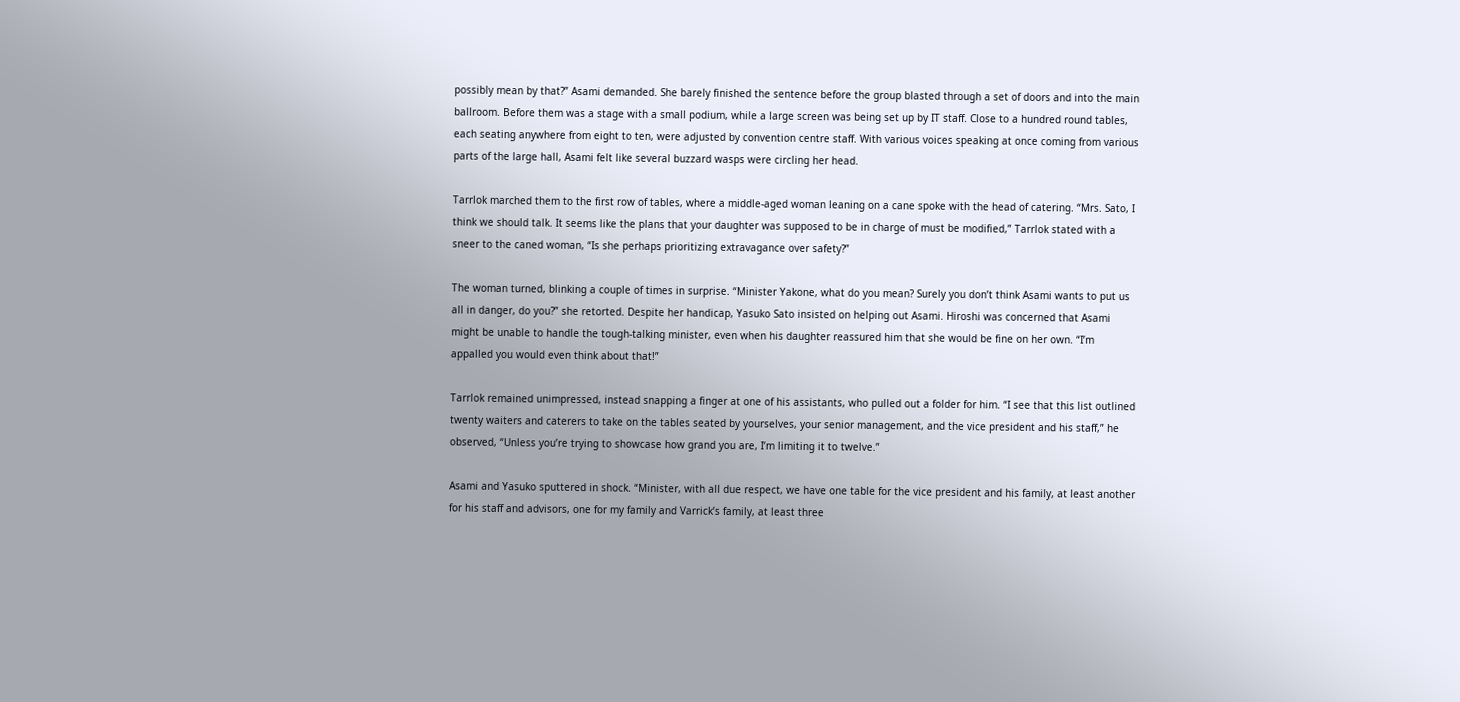possibly mean by that?” Asami demanded. She barely finished the sentence before the group blasted through a set of doors and into the main ballroom. Before them was a stage with a small podium, while a large screen was being set up by IT staff. Close to a hundred round tables, each seating anywhere from eight to ten, were adjusted by convention centre staff. With various voices speaking at once coming from various parts of the large hall, Asami felt like several buzzard wasps were circling her head.

Tarrlok marched them to the first row of tables, where a middle-aged woman leaning on a cane spoke with the head of catering. “Mrs. Sato, I think we should talk. It seems like the plans that your daughter was supposed to be in charge of must be modified,” Tarrlok stated with a sneer to the caned woman, “Is she perhaps prioritizing extravagance over safety?”

The woman turned, blinking a couple of times in surprise. “Minister Yakone, what do you mean? Surely you don’t think Asami wants to put us all in danger, do you?” she retorted. Despite her handicap, Yasuko Sato insisted on helping out Asami. Hiroshi was concerned that Asami might be unable to handle the tough-talking minister, even when his daughter reassured him that she would be fine on her own. “I’m appalled you would even think about that!”

Tarrlok remained unimpressed, instead snapping a finger at one of his assistants, who pulled out a folder for him. “I see that this list outlined twenty waiters and caterers to take on the tables seated by yourselves, your senior management, and the vice president and his staff,” he observed, “Unless you’re trying to showcase how grand you are, I’m limiting it to twelve.”

Asami and Yasuko sputtered in shock. “Minister, with all due respect, we have one table for the vice president and his family, at least another for his staff and advisors, one for my family and Varrick’s family, at least three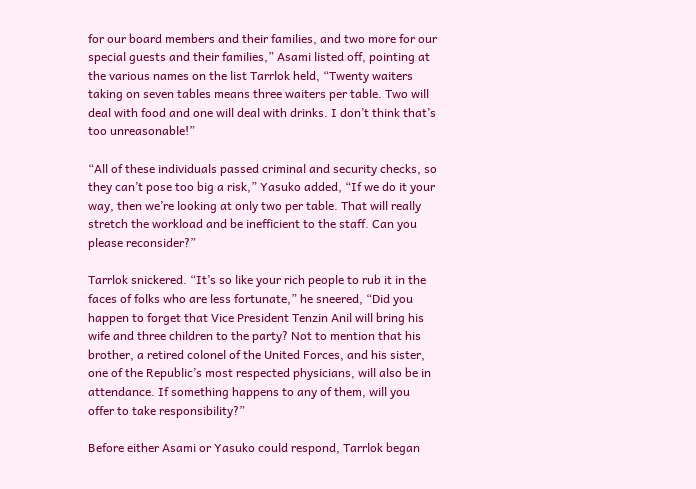for our board members and their families, and two more for our special guests and their families,” Asami listed off, pointing at the various names on the list Tarrlok held, “Twenty waiters taking on seven tables means three waiters per table. Two will deal with food and one will deal with drinks. I don’t think that’s too unreasonable!”

“All of these individuals passed criminal and security checks, so they can’t pose too big a risk,” Yasuko added, “If we do it your way, then we’re looking at only two per table. That will really stretch the workload and be inefficient to the staff. Can you please reconsider?”

Tarrlok snickered. “It’s so like your rich people to rub it in the faces of folks who are less fortunate,” he sneered, “Did you happen to forget that Vice President Tenzin Anil will bring his wife and three children to the party? Not to mention that his brother, a retired colonel of the United Forces, and his sister, one of the Republic’s most respected physicians, will also be in attendance. If something happens to any of them, will you offer to take responsibility?”

Before either Asami or Yasuko could respond, Tarrlok began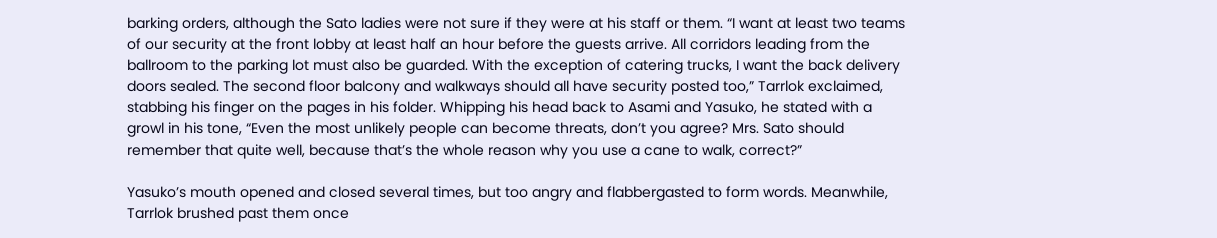barking orders, although the Sato ladies were not sure if they were at his staff or them. “I want at least two teams of our security at the front lobby at least half an hour before the guests arrive. All corridors leading from the ballroom to the parking lot must also be guarded. With the exception of catering trucks, I want the back delivery doors sealed. The second floor balcony and walkways should all have security posted too,” Tarrlok exclaimed, stabbing his finger on the pages in his folder. Whipping his head back to Asami and Yasuko, he stated with a growl in his tone, “Even the most unlikely people can become threats, don’t you agree? Mrs. Sato should remember that quite well, because that’s the whole reason why you use a cane to walk, correct?”

Yasuko’s mouth opened and closed several times, but too angry and flabbergasted to form words. Meanwhile, Tarrlok brushed past them once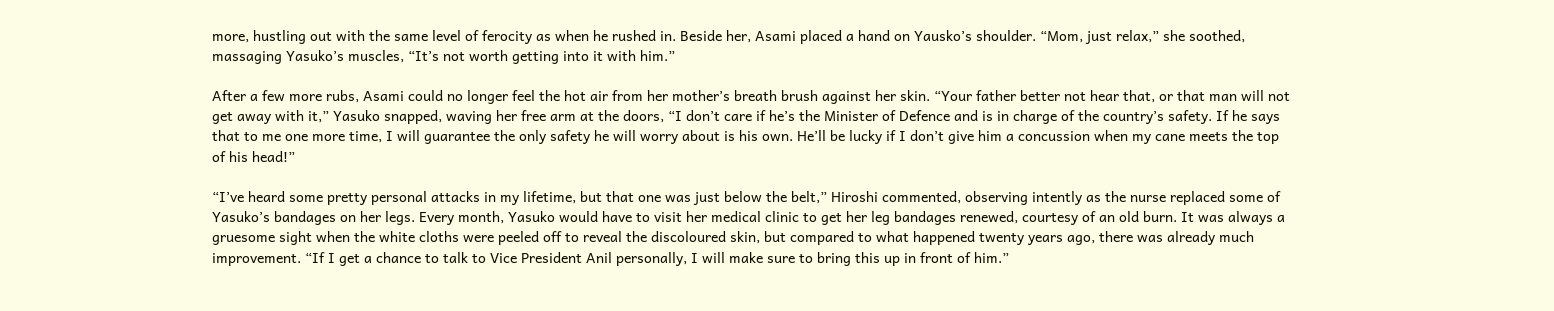more, hustling out with the same level of ferocity as when he rushed in. Beside her, Asami placed a hand on Yausko’s shoulder. “Mom, just relax,” she soothed, massaging Yasuko’s muscles, “It’s not worth getting into it with him.”

After a few more rubs, Asami could no longer feel the hot air from her mother’s breath brush against her skin. “Your father better not hear that, or that man will not get away with it,” Yasuko snapped, waving her free arm at the doors, “I don’t care if he’s the Minister of Defence and is in charge of the country’s safety. If he says that to me one more time, I will guarantee the only safety he will worry about is his own. He’ll be lucky if I don’t give him a concussion when my cane meets the top of his head!”

“I’ve heard some pretty personal attacks in my lifetime, but that one was just below the belt,” Hiroshi commented, observing intently as the nurse replaced some of Yasuko’s bandages on her legs. Every month, Yasuko would have to visit her medical clinic to get her leg bandages renewed, courtesy of an old burn. It was always a gruesome sight when the white cloths were peeled off to reveal the discoloured skin, but compared to what happened twenty years ago, there was already much improvement. “If I get a chance to talk to Vice President Anil personally, I will make sure to bring this up in front of him.”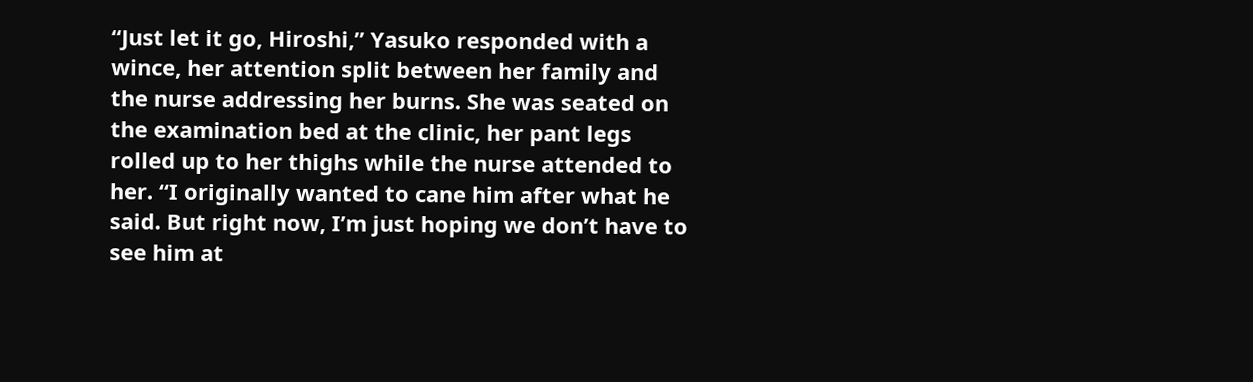“Just let it go, Hiroshi,” Yasuko responded with a wince, her attention split between her family and the nurse addressing her burns. She was seated on the examination bed at the clinic, her pant legs rolled up to her thighs while the nurse attended to her. “I originally wanted to cane him after what he said. But right now, I’m just hoping we don’t have to see him at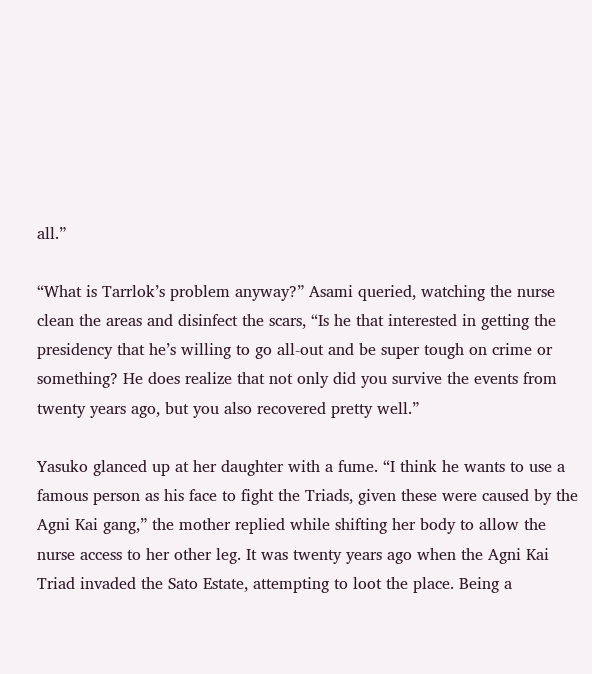all.”

“What is Tarrlok’s problem anyway?” Asami queried, watching the nurse clean the areas and disinfect the scars, “Is he that interested in getting the presidency that he’s willing to go all-out and be super tough on crime or something? He does realize that not only did you survive the events from twenty years ago, but you also recovered pretty well.”

Yasuko glanced up at her daughter with a fume. “I think he wants to use a famous person as his face to fight the Triads, given these were caused by the Agni Kai gang,” the mother replied while shifting her body to allow the nurse access to her other leg. It was twenty years ago when the Agni Kai Triad invaded the Sato Estate, attempting to loot the place. Being a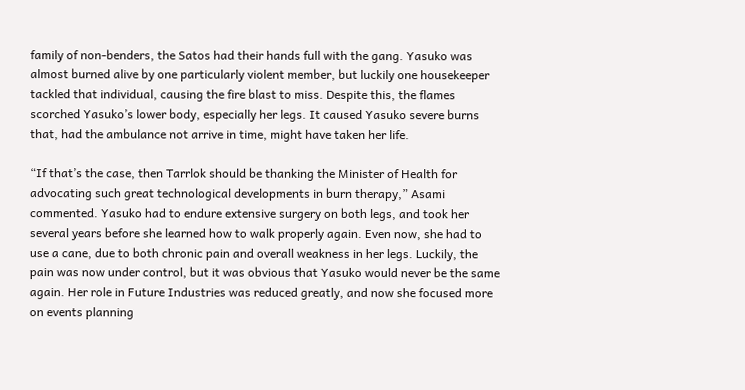family of non-benders, the Satos had their hands full with the gang. Yasuko was almost burned alive by one particularly violent member, but luckily one housekeeper tackled that individual, causing the fire blast to miss. Despite this, the flames scorched Yasuko’s lower body, especially her legs. It caused Yasuko severe burns that, had the ambulance not arrive in time, might have taken her life.

“If that’s the case, then Tarrlok should be thanking the Minister of Health for advocating such great technological developments in burn therapy,” Asami commented. Yasuko had to endure extensive surgery on both legs, and took her several years before she learned how to walk properly again. Even now, she had to use a cane, due to both chronic pain and overall weakness in her legs. Luckily, the pain was now under control, but it was obvious that Yasuko would never be the same again. Her role in Future Industries was reduced greatly, and now she focused more on events planning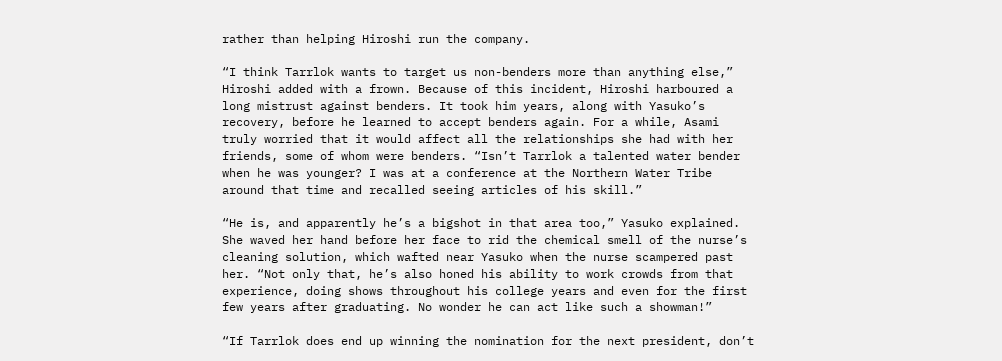rather than helping Hiroshi run the company.

“I think Tarrlok wants to target us non-benders more than anything else,” Hiroshi added with a frown. Because of this incident, Hiroshi harboured a long mistrust against benders. It took him years, along with Yasuko’s recovery, before he learned to accept benders again. For a while, Asami truly worried that it would affect all the relationships she had with her friends, some of whom were benders. “Isn’t Tarrlok a talented water bender when he was younger? I was at a conference at the Northern Water Tribe around that time and recalled seeing articles of his skill.”

“He is, and apparently he’s a bigshot in that area too,” Yasuko explained. She waved her hand before her face to rid the chemical smell of the nurse’s cleaning solution, which wafted near Yasuko when the nurse scampered past her. “Not only that, he’s also honed his ability to work crowds from that experience, doing shows throughout his college years and even for the first few years after graduating. No wonder he can act like such a showman!”

“If Tarrlok does end up winning the nomination for the next president, don’t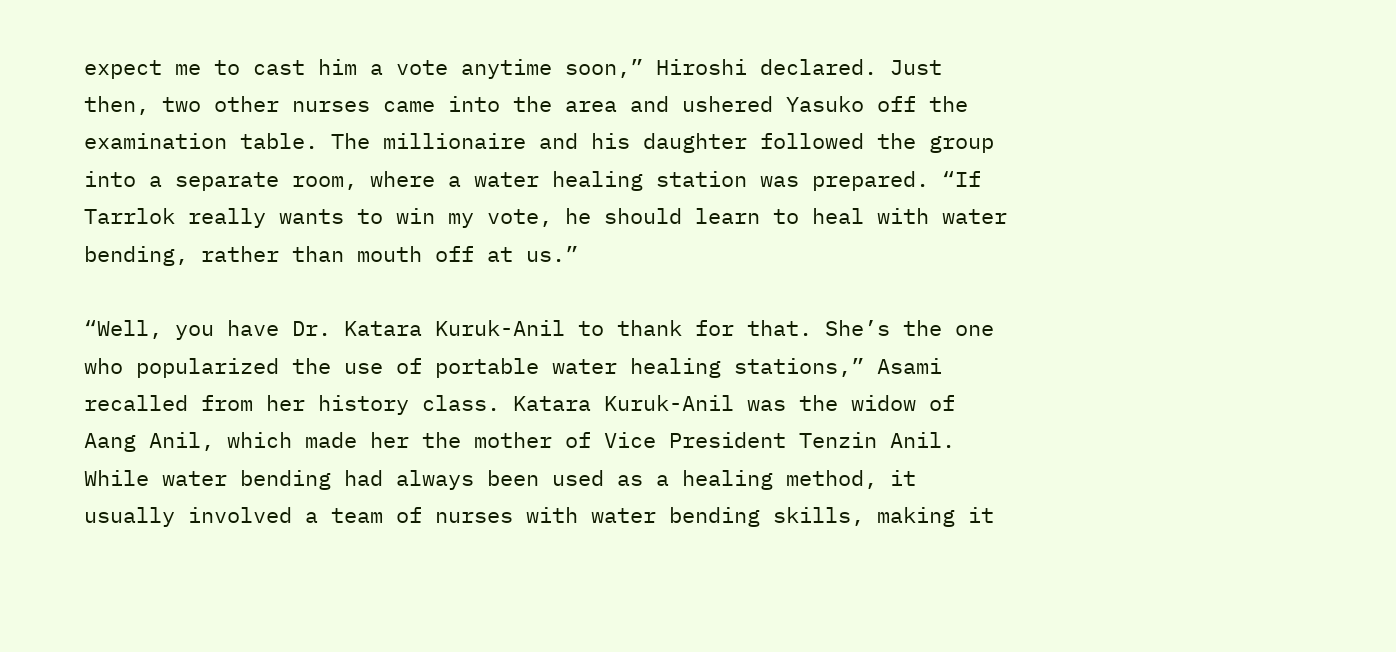expect me to cast him a vote anytime soon,” Hiroshi declared. Just then, two other nurses came into the area and ushered Yasuko off the examination table. The millionaire and his daughter followed the group into a separate room, where a water healing station was prepared. “If Tarrlok really wants to win my vote, he should learn to heal with water bending, rather than mouth off at us.”

“Well, you have Dr. Katara Kuruk-Anil to thank for that. She’s the one who popularized the use of portable water healing stations,” Asami recalled from her history class. Katara Kuruk-Anil was the widow of Aang Anil, which made her the mother of Vice President Tenzin Anil. While water bending had always been used as a healing method, it usually involved a team of nurses with water bending skills, making it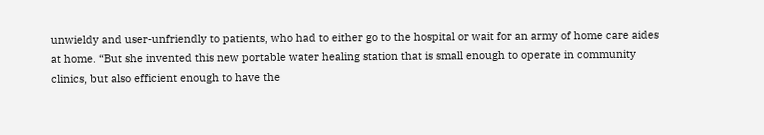unwieldy and user-unfriendly to patients, who had to either go to the hospital or wait for an army of home care aides at home. “But she invented this new portable water healing station that is small enough to operate in community clinics, but also efficient enough to have the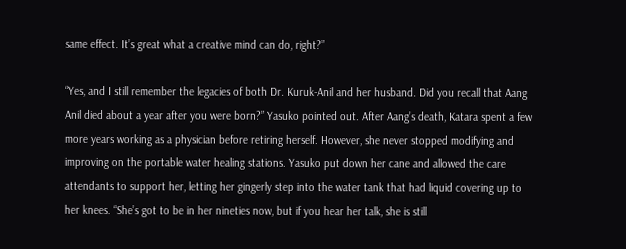same effect. It’s great what a creative mind can do, right?”

“Yes, and I still remember the legacies of both Dr. Kuruk-Anil and her husband. Did you recall that Aang Anil died about a year after you were born?” Yasuko pointed out. After Aang’s death, Katara spent a few more years working as a physician before retiring herself. However, she never stopped modifying and improving on the portable water healing stations. Yasuko put down her cane and allowed the care attendants to support her, letting her gingerly step into the water tank that had liquid covering up to her knees. “She’s got to be in her nineties now, but if you hear her talk, she is still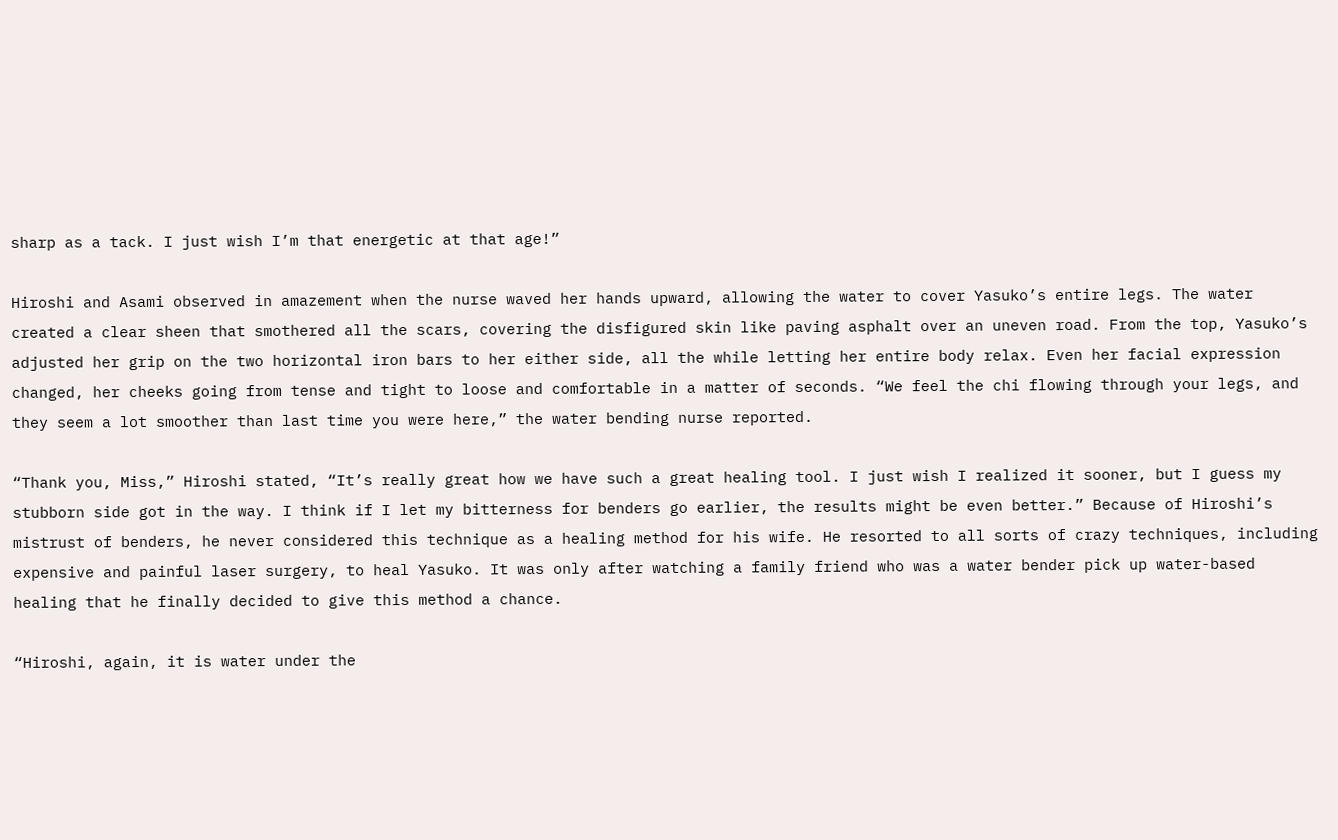sharp as a tack. I just wish I’m that energetic at that age!”

Hiroshi and Asami observed in amazement when the nurse waved her hands upward, allowing the water to cover Yasuko’s entire legs. The water created a clear sheen that smothered all the scars, covering the disfigured skin like paving asphalt over an uneven road. From the top, Yasuko’s adjusted her grip on the two horizontal iron bars to her either side, all the while letting her entire body relax. Even her facial expression changed, her cheeks going from tense and tight to loose and comfortable in a matter of seconds. “We feel the chi flowing through your legs, and they seem a lot smoother than last time you were here,” the water bending nurse reported.

“Thank you, Miss,” Hiroshi stated, “It’s really great how we have such a great healing tool. I just wish I realized it sooner, but I guess my stubborn side got in the way. I think if I let my bitterness for benders go earlier, the results might be even better.” Because of Hiroshi’s mistrust of benders, he never considered this technique as a healing method for his wife. He resorted to all sorts of crazy techniques, including expensive and painful laser surgery, to heal Yasuko. It was only after watching a family friend who was a water bender pick up water-based healing that he finally decided to give this method a chance.

“Hiroshi, again, it is water under the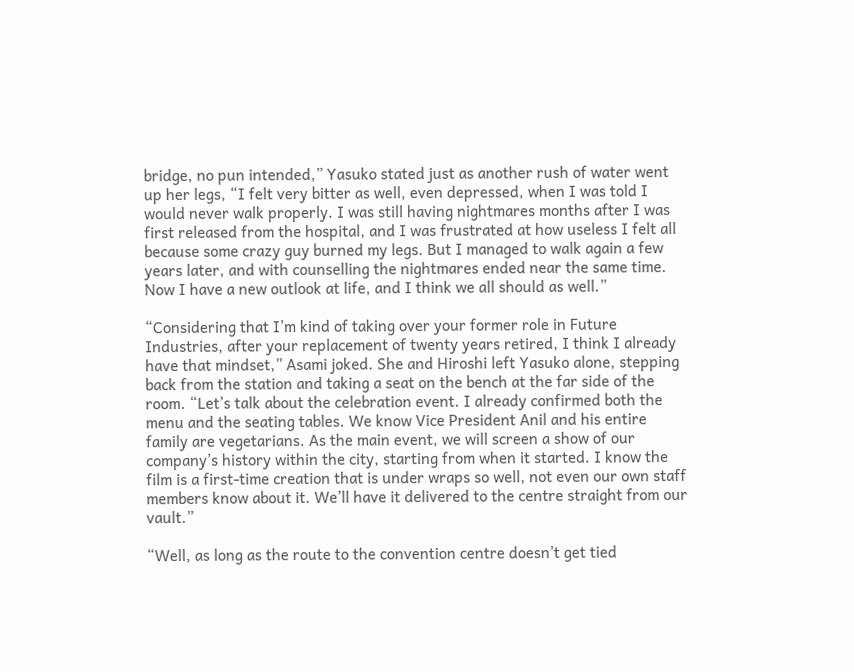bridge, no pun intended,” Yasuko stated just as another rush of water went up her legs, “I felt very bitter as well, even depressed, when I was told I would never walk properly. I was still having nightmares months after I was first released from the hospital, and I was frustrated at how useless I felt all because some crazy guy burned my legs. But I managed to walk again a few years later, and with counselling the nightmares ended near the same time. Now I have a new outlook at life, and I think we all should as well.”

“Considering that I’m kind of taking over your former role in Future Industries, after your replacement of twenty years retired, I think I already have that mindset,” Asami joked. She and Hiroshi left Yasuko alone, stepping back from the station and taking a seat on the bench at the far side of the room. “Let’s talk about the celebration event. I already confirmed both the menu and the seating tables. We know Vice President Anil and his entire family are vegetarians. As the main event, we will screen a show of our company’s history within the city, starting from when it started. I know the film is a first-time creation that is under wraps so well, not even our own staff members know about it. We’ll have it delivered to the centre straight from our vault.”

“Well, as long as the route to the convention centre doesn’t get tied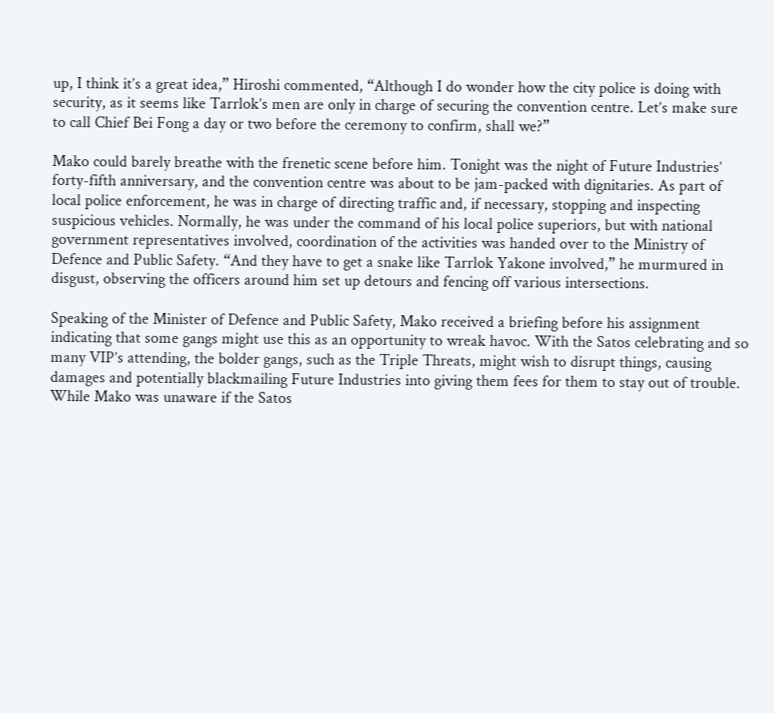up, I think it’s a great idea,” Hiroshi commented, “Although I do wonder how the city police is doing with security, as it seems like Tarrlok’s men are only in charge of securing the convention centre. Let’s make sure to call Chief Bei Fong a day or two before the ceremony to confirm, shall we?”

Mako could barely breathe with the frenetic scene before him. Tonight was the night of Future Industries’ forty-fifth anniversary, and the convention centre was about to be jam-packed with dignitaries. As part of local police enforcement, he was in charge of directing traffic and, if necessary, stopping and inspecting suspicious vehicles. Normally, he was under the command of his local police superiors, but with national government representatives involved, coordination of the activities was handed over to the Ministry of Defence and Public Safety. “And they have to get a snake like Tarrlok Yakone involved,” he murmured in disgust, observing the officers around him set up detours and fencing off various intersections.

Speaking of the Minister of Defence and Public Safety, Mako received a briefing before his assignment indicating that some gangs might use this as an opportunity to wreak havoc. With the Satos celebrating and so many VIP’s attending, the bolder gangs, such as the Triple Threats, might wish to disrupt things, causing damages and potentially blackmailing Future Industries into giving them fees for them to stay out of trouble. While Mako was unaware if the Satos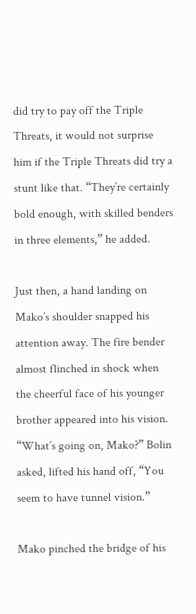did try to pay off the Triple Threats, it would not surprise him if the Triple Threats did try a stunt like that. “They’re certainly bold enough, with skilled benders in three elements,” he added.

Just then, a hand landing on Mako’s shoulder snapped his attention away. The fire bender almost flinched in shock when the cheerful face of his younger brother appeared into his vision. “What’s going on, Mako?” Bolin asked, lifted his hand off, “You seem to have tunnel vision.”

Mako pinched the bridge of his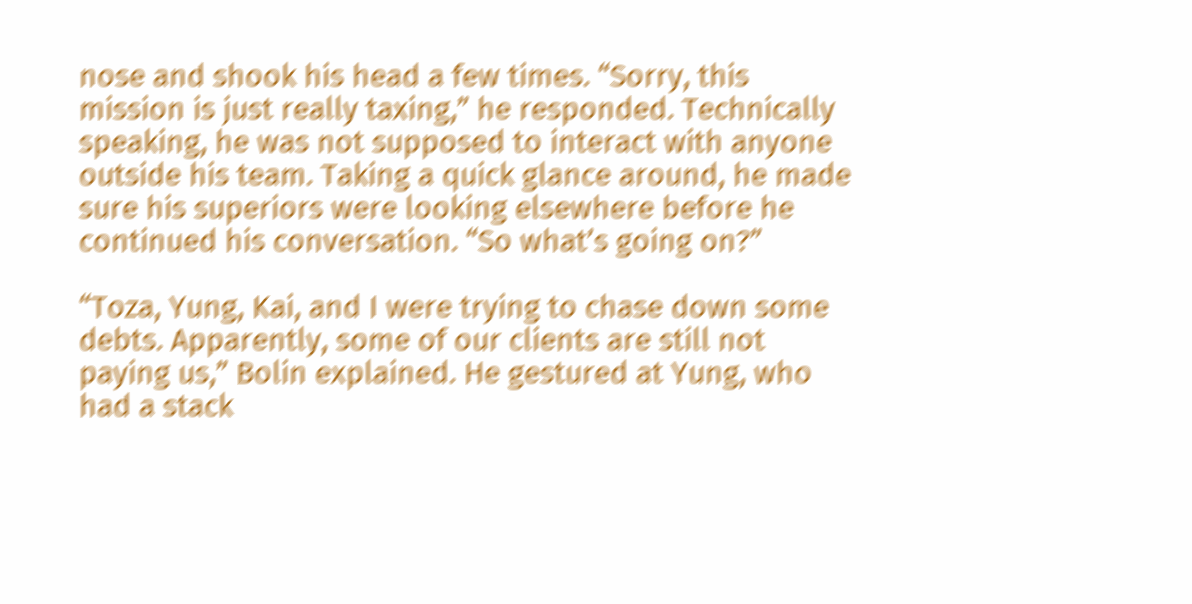nose and shook his head a few times. “Sorry, this mission is just really taxing,” he responded. Technically speaking, he was not supposed to interact with anyone outside his team. Taking a quick glance around, he made sure his superiors were looking elsewhere before he continued his conversation. “So what’s going on?”

“Toza, Yung, Kai, and I were trying to chase down some debts. Apparently, some of our clients are still not paying us,” Bolin explained. He gestured at Yung, who had a stack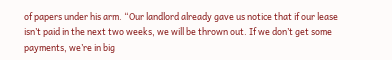of papers under his arm. “Our landlord already gave us notice that if our lease isn’t paid in the next two weeks, we will be thrown out. If we don’t get some payments, we’re in big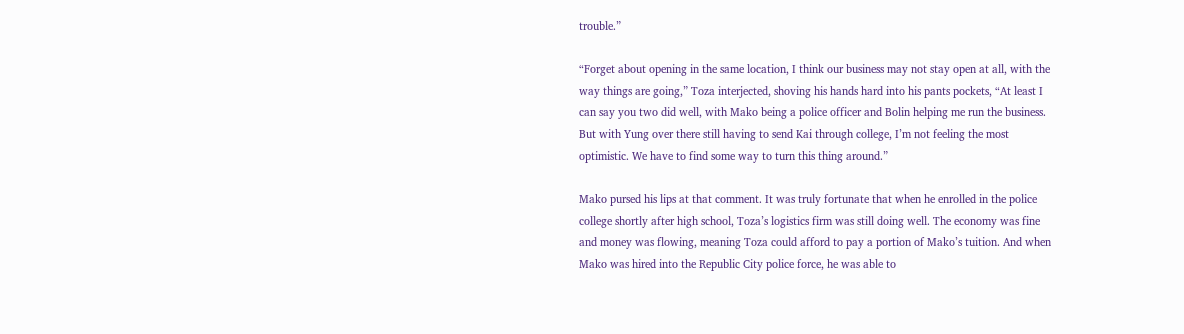trouble.”

“Forget about opening in the same location, I think our business may not stay open at all, with the way things are going,” Toza interjected, shoving his hands hard into his pants pockets, “At least I can say you two did well, with Mako being a police officer and Bolin helping me run the business. But with Yung over there still having to send Kai through college, I’m not feeling the most optimistic. We have to find some way to turn this thing around.”

Mako pursed his lips at that comment. It was truly fortunate that when he enrolled in the police college shortly after high school, Toza’s logistics firm was still doing well. The economy was fine and money was flowing, meaning Toza could afford to pay a portion of Mako’s tuition. And when Mako was hired into the Republic City police force, he was able to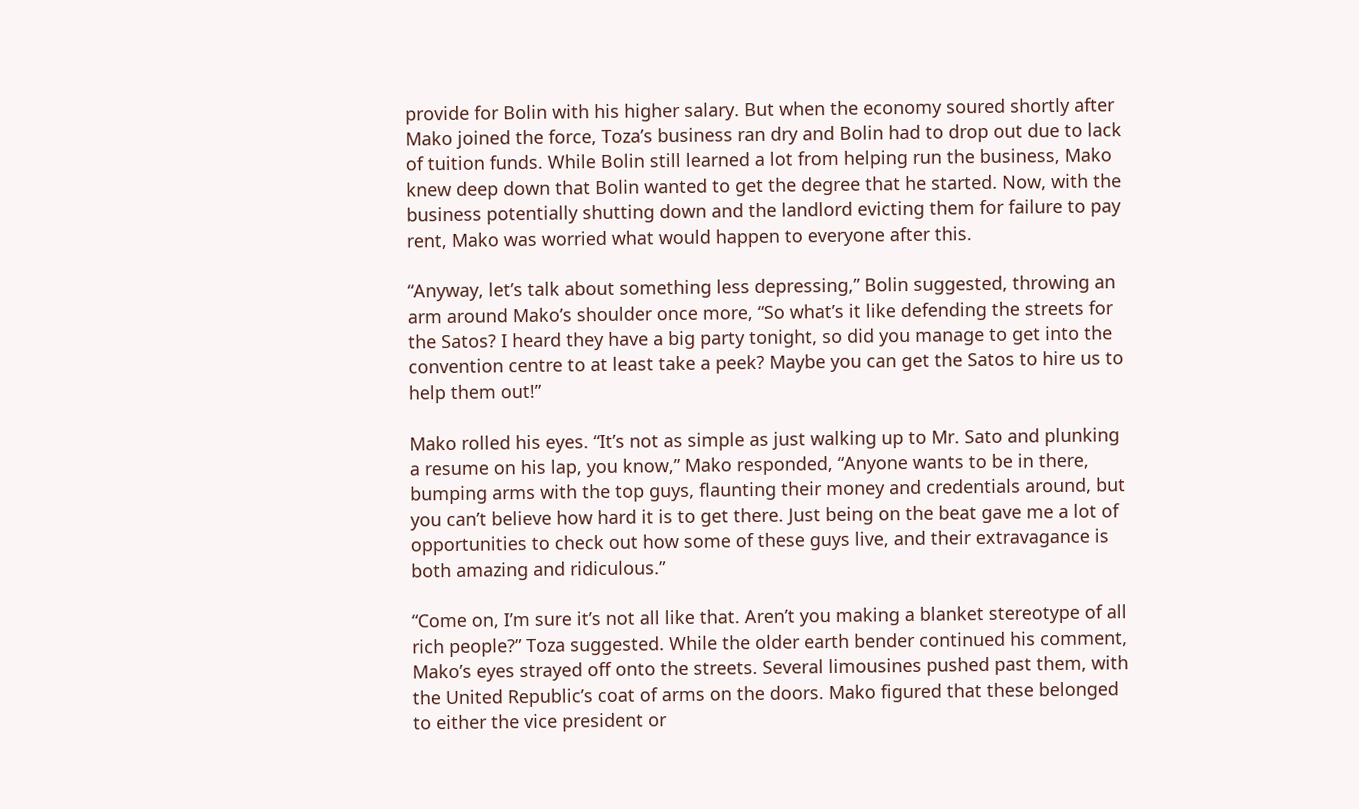provide for Bolin with his higher salary. But when the economy soured shortly after Mako joined the force, Toza’s business ran dry and Bolin had to drop out due to lack of tuition funds. While Bolin still learned a lot from helping run the business, Mako knew deep down that Bolin wanted to get the degree that he started. Now, with the business potentially shutting down and the landlord evicting them for failure to pay rent, Mako was worried what would happen to everyone after this.

“Anyway, let’s talk about something less depressing,” Bolin suggested, throwing an arm around Mako’s shoulder once more, “So what’s it like defending the streets for the Satos? I heard they have a big party tonight, so did you manage to get into the convention centre to at least take a peek? Maybe you can get the Satos to hire us to help them out!”

Mako rolled his eyes. “It’s not as simple as just walking up to Mr. Sato and plunking a resume on his lap, you know,” Mako responded, “Anyone wants to be in there, bumping arms with the top guys, flaunting their money and credentials around, but you can’t believe how hard it is to get there. Just being on the beat gave me a lot of opportunities to check out how some of these guys live, and their extravagance is both amazing and ridiculous.”

“Come on, I’m sure it’s not all like that. Aren’t you making a blanket stereotype of all rich people?” Toza suggested. While the older earth bender continued his comment, Mako’s eyes strayed off onto the streets. Several limousines pushed past them, with the United Republic’s coat of arms on the doors. Mako figured that these belonged to either the vice president or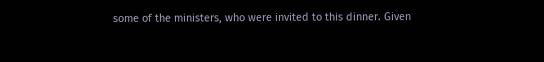some of the ministers, who were invited to this dinner. Given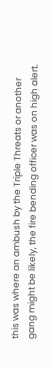this was where an ambush by the Triple Threats or another gang might be likely, the fire bending officer was on high alert.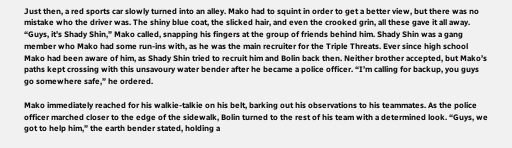Just then, a red sports car slowly turned into an alley. Mako had to squint in order to get a better view, but there was no mistake who the driver was. The shiny blue coat, the slicked hair, and even the crooked grin, all these gave it all away. “Guys, it’s Shady Shin,” Mako called, snapping his fingers at the group of friends behind him. Shady Shin was a gang member who Mako had some run-ins with, as he was the main recruiter for the Triple Threats. Ever since high school Mako had been aware of him, as Shady Shin tried to recruit him and Bolin back then. Neither brother accepted, but Mako’s paths kept crossing with this unsavoury water bender after he became a police officer. “I’m calling for backup, you guys go somewhere safe,” he ordered.

Mako immediately reached for his walkie-talkie on his belt, barking out his observations to his teammates. As the police officer marched closer to the edge of the sidewalk, Bolin turned to the rest of his team with a determined look. “Guys, we got to help him,” the earth bender stated, holding a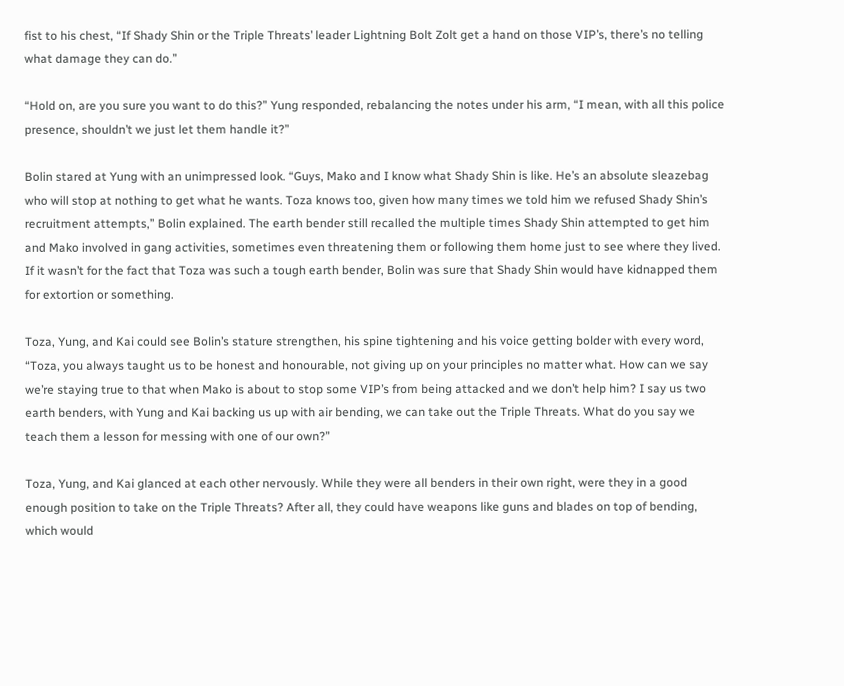fist to his chest, “If Shady Shin or the Triple Threats’ leader Lightning Bolt Zolt get a hand on those VIP’s, there’s no telling what damage they can do.”

“Hold on, are you sure you want to do this?” Yung responded, rebalancing the notes under his arm, “I mean, with all this police presence, shouldn’t we just let them handle it?”

Bolin stared at Yung with an unimpressed look. “Guys, Mako and I know what Shady Shin is like. He’s an absolute sleazebag who will stop at nothing to get what he wants. Toza knows too, given how many times we told him we refused Shady Shin’s recruitment attempts,” Bolin explained. The earth bender still recalled the multiple times Shady Shin attempted to get him and Mako involved in gang activities, sometimes even threatening them or following them home just to see where they lived. If it wasn’t for the fact that Toza was such a tough earth bender, Bolin was sure that Shady Shin would have kidnapped them for extortion or something.

Toza, Yung, and Kai could see Bolin’s stature strengthen, his spine tightening and his voice getting bolder with every word, “Toza, you always taught us to be honest and honourable, not giving up on your principles no matter what. How can we say we’re staying true to that when Mako is about to stop some VIP’s from being attacked and we don’t help him? I say us two earth benders, with Yung and Kai backing us up with air bending, we can take out the Triple Threats. What do you say we teach them a lesson for messing with one of our own?”

Toza, Yung, and Kai glanced at each other nervously. While they were all benders in their own right, were they in a good enough position to take on the Triple Threats? After all, they could have weapons like guns and blades on top of bending, which would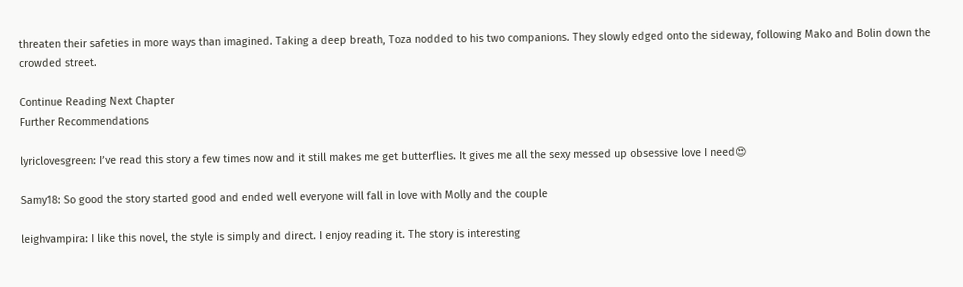threaten their safeties in more ways than imagined. Taking a deep breath, Toza nodded to his two companions. They slowly edged onto the sideway, following Mako and Bolin down the crowded street.

Continue Reading Next Chapter
Further Recommendations

lyriclovesgreen: I’ve read this story a few times now and it still makes me get butterflies. It gives me all the sexy messed up obsessive love I need😍

Samy18: So good the story started good and ended well everyone will fall in love with Molly and the couple

leighvampira: I like this novel, the style is simply and direct. I enjoy reading it. The story is interesting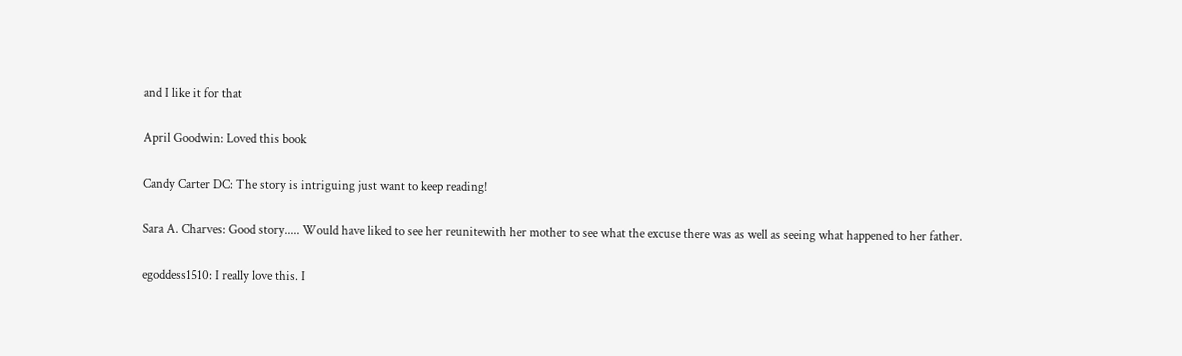and I like it for that

April Goodwin: Loved this book

Candy Carter DC: The story is intriguing just want to keep reading!

Sara A. Charves: Good story..... Would have liked to see her reunitewith her mother to see what the excuse there was as well as seeing what happened to her father.

egoddess1510: I really love this. I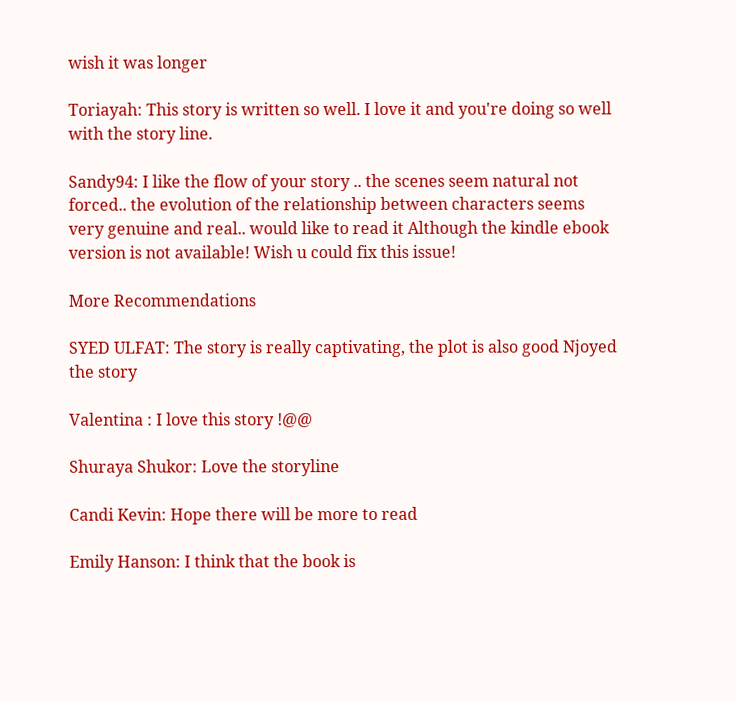wish it was longer

Toriayah: This story is written so well. I love it and you're doing so well with the story line.

Sandy94: I like the flow of your story .. the scenes seem natural not forced.. the evolution of the relationship between characters seems very genuine and real.. would like to read it Although the kindle ebook version is not available! Wish u could fix this issue!

More Recommendations

SYED ULFAT: The story is really captivating, the plot is also good Njoyed the story

Valentina : I love this story !@@

Shuraya Shukor: Love the storyline

Candi Kevin: Hope there will be more to read

Emily Hanson: I think that the book is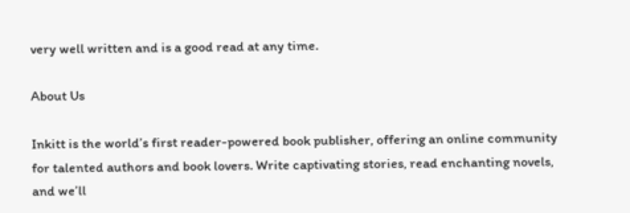very well written and is a good read at any time.

About Us

Inkitt is the world’s first reader-powered book publisher, offering an online community for talented authors and book lovers. Write captivating stories, read enchanting novels, and we’ll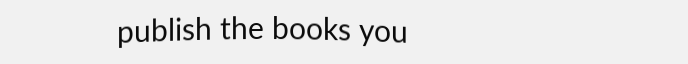publish the books you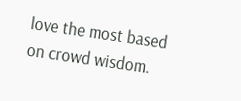love the most based on crowd wisdom.